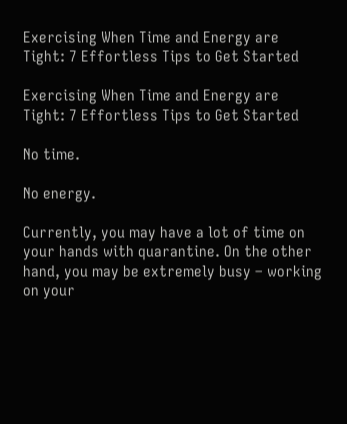Exercising When Time and Energy are Tight: 7 Effortless Tips to Get Started

Exercising When Time and Energy are Tight: 7 Effortless Tips to Get Started

No time.

No energy.

Currently, you may have a lot of time on your hands with quarantine. On the other hand, you may be extremely busy – working on your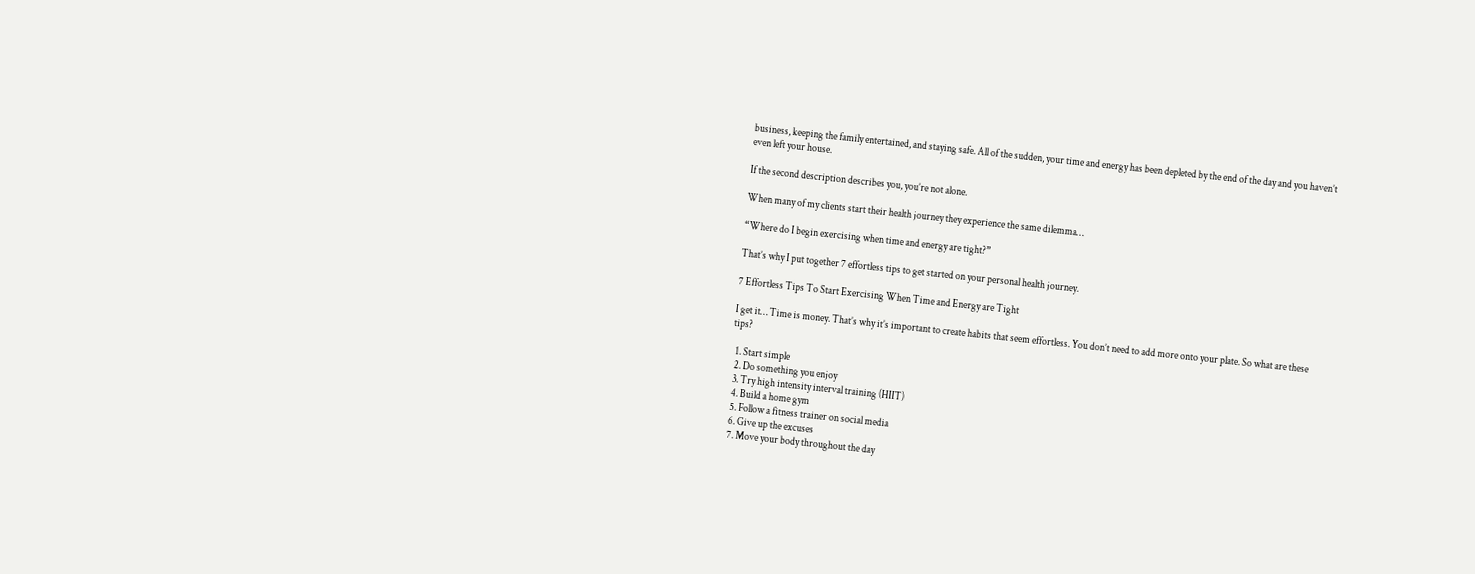business, keeping the family entertained, and staying safe. All of the sudden, your time and energy has been depleted by the end of the day and you haven’t even left your house.

If the second description describes you, you’re not alone.

When many of my clients start their health journey they experience the same dilemma…

“Where do I begin exercising when time and energy are tight?”

That’s why I put together 7 effortless tips to get started on your personal health journey.

7 Effortless Tips To Start Exercising When Time and Energy are Tight

I get it… Time is money. That’s why it’s important to create habits that seem effortless. You don’t need to add more onto your plate. So what are these tips?

  1. Start simple
  2. Do something you enjoy
  3. Try high intensity interval training (HIIT)
  4. Build a home gym
  5. Follow a fitness trainer on social media
  6. Give up the excuses
  7. Move your body throughout the day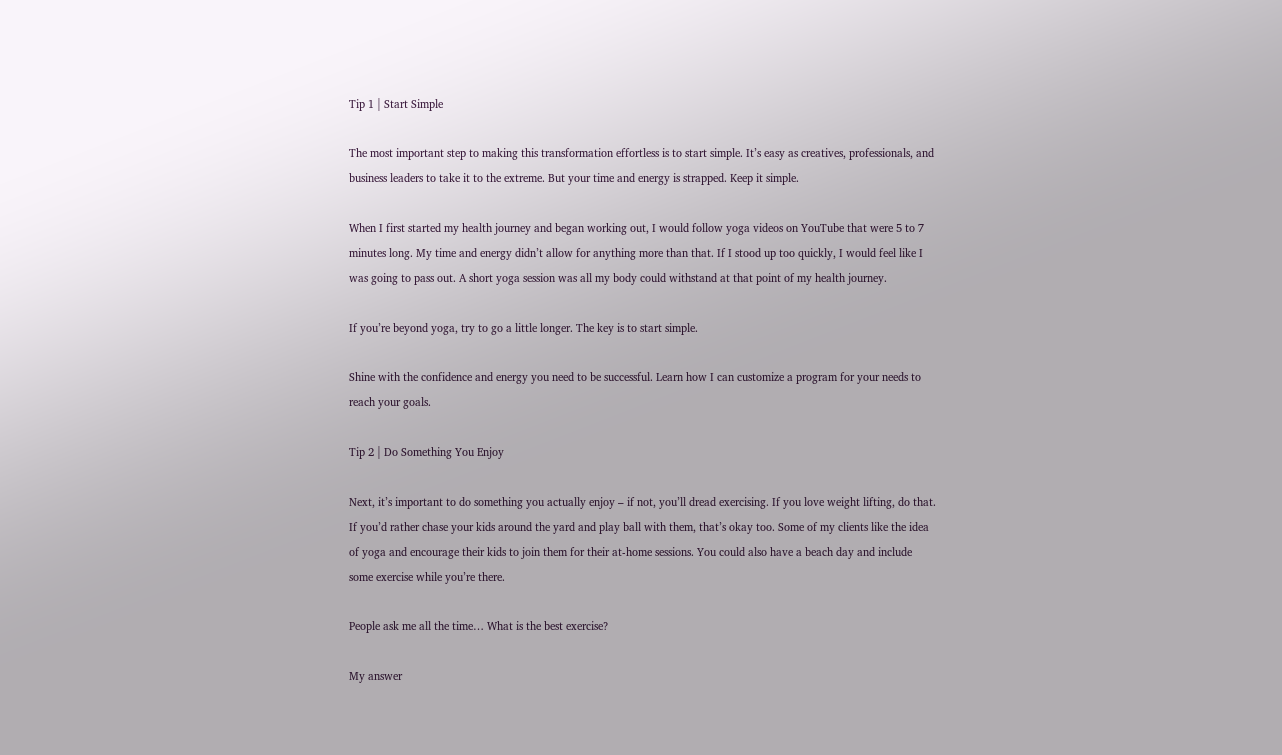Tip 1 | Start Simple

The most important step to making this transformation effortless is to start simple. It’s easy as creatives, professionals, and business leaders to take it to the extreme. But your time and energy is strapped. Keep it simple.

When I first started my health journey and began working out, I would follow yoga videos on YouTube that were 5 to 7 minutes long. My time and energy didn’t allow for anything more than that. If I stood up too quickly, I would feel like I was going to pass out. A short yoga session was all my body could withstand at that point of my health journey.

If you’re beyond yoga, try to go a little longer. The key is to start simple.

Shine with the confidence and energy you need to be successful. Learn how I can customize a program for your needs to reach your goals.

Tip 2 | Do Something You Enjoy

Next, it’s important to do something you actually enjoy – if not, you’ll dread exercising. If you love weight lifting, do that. If you’d rather chase your kids around the yard and play ball with them, that’s okay too. Some of my clients like the idea of yoga and encourage their kids to join them for their at-home sessions. You could also have a beach day and include some exercise while you’re there.

People ask me all the time… What is the best exercise?

My answer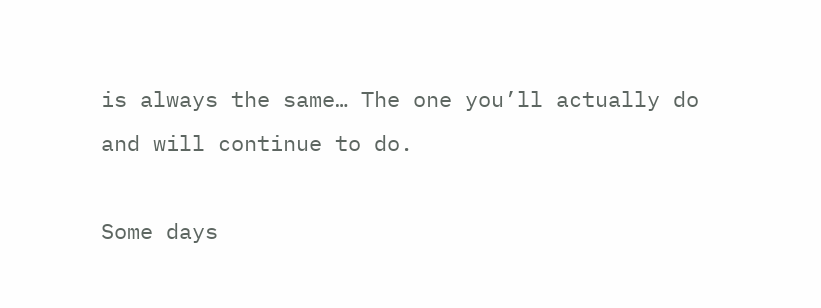is always the same… The one you’ll actually do and will continue to do.

Some days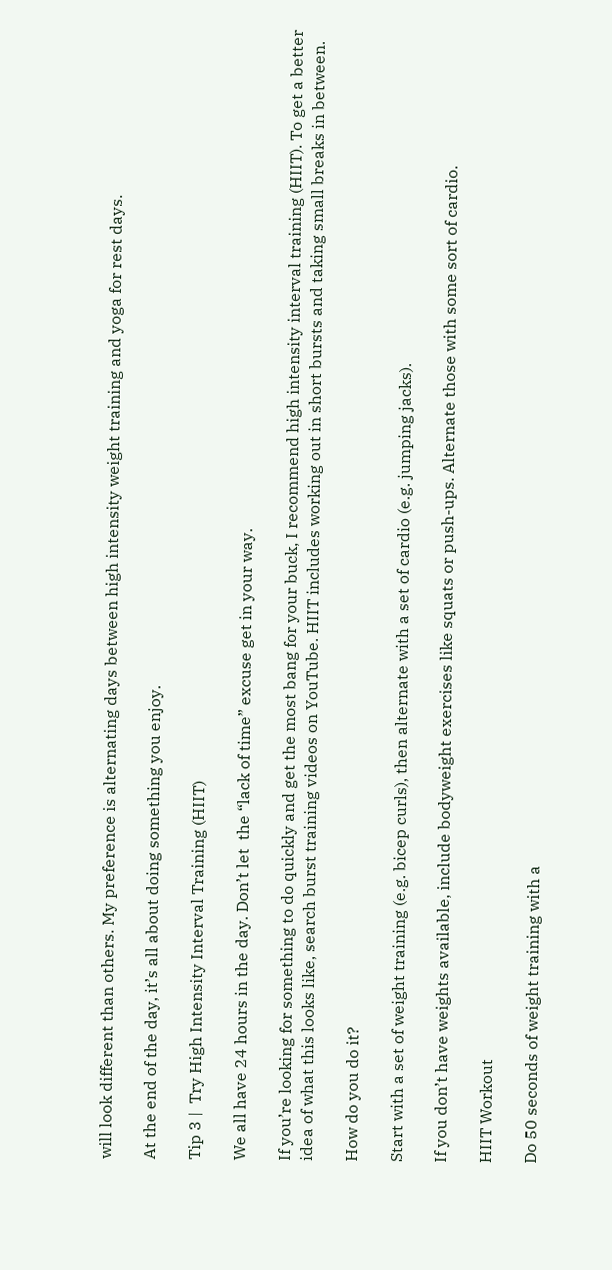will look different than others. My preference is alternating days between high intensity weight training and yoga for rest days.

At the end of the day, it’s all about doing something you enjoy.

Tip 3 |  Try High Intensity Interval Training (HIIT)

We all have 24 hours in the day. Don’t let  the “lack of time” excuse get in your way.

If you’re looking for something to do quickly and get the most bang for your buck, I recommend high intensity interval training (HIIT). To get a better idea of what this looks like, search burst training videos on YouTube. HIIT includes working out in short bursts and taking small breaks in between.

How do you do it?

Start with a set of weight training (e.g. bicep curls), then alternate with a set of cardio (e.g. jumping jacks).

If you don’t have weights available, include bodyweight exercises like squats or push-ups. Alternate those with some sort of cardio.

HIIT Workout

Do 50 seconds of weight training with a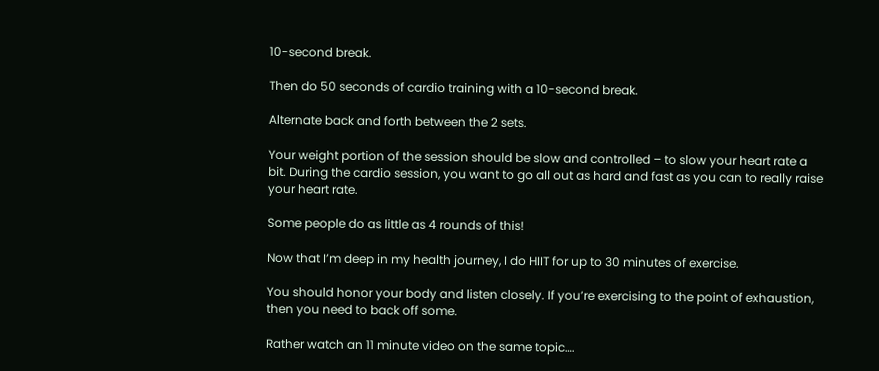10-second break.

Then do 50 seconds of cardio training with a 10-second break.

Alternate back and forth between the 2 sets.

Your weight portion of the session should be slow and controlled – to slow your heart rate a bit. During the cardio session, you want to go all out as hard and fast as you can to really raise your heart rate.

Some people do as little as 4 rounds of this!

Now that I’m deep in my health journey, I do HIIT for up to 30 minutes of exercise.

You should honor your body and listen closely. If you’re exercising to the point of exhaustion, then you need to back off some.

Rather watch an 11 minute video on the same topic….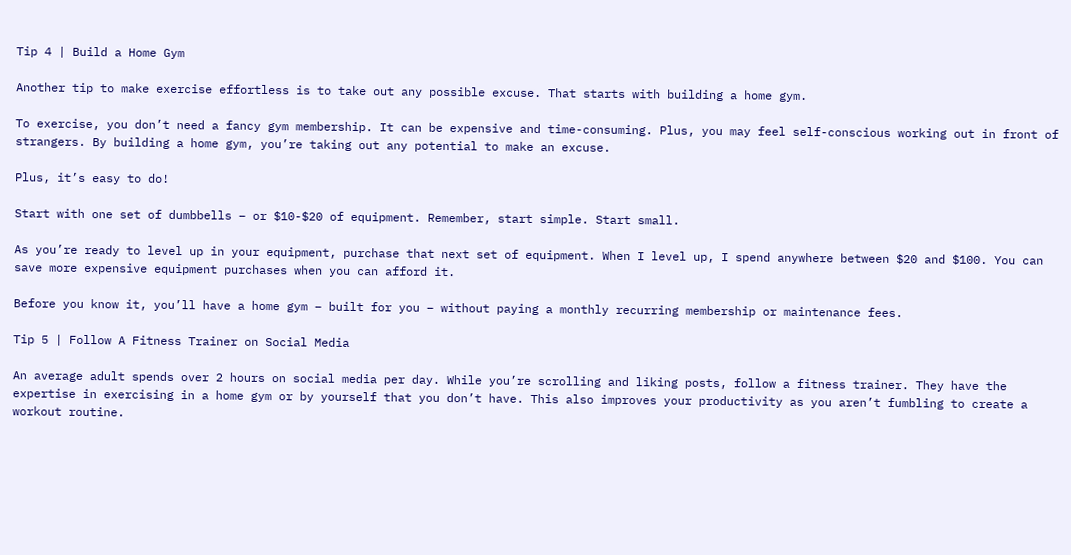Tip 4 | Build a Home Gym

Another tip to make exercise effortless is to take out any possible excuse. That starts with building a home gym.

To exercise, you don’t need a fancy gym membership. It can be expensive and time-consuming. Plus, you may feel self-conscious working out in front of strangers. By building a home gym, you’re taking out any potential to make an excuse.

Plus, it’s easy to do!

Start with one set of dumbbells – or $10-$20 of equipment. Remember, start simple. Start small.

As you’re ready to level up in your equipment, purchase that next set of equipment. When I level up, I spend anywhere between $20 and $100. You can save more expensive equipment purchases when you can afford it.

Before you know it, you’ll have a home gym – built for you – without paying a monthly recurring membership or maintenance fees.

Tip 5 | Follow A Fitness Trainer on Social Media

An average adult spends over 2 hours on social media per day. While you’re scrolling and liking posts, follow a fitness trainer. They have the expertise in exercising in a home gym or by yourself that you don’t have. This also improves your productivity as you aren’t fumbling to create a workout routine.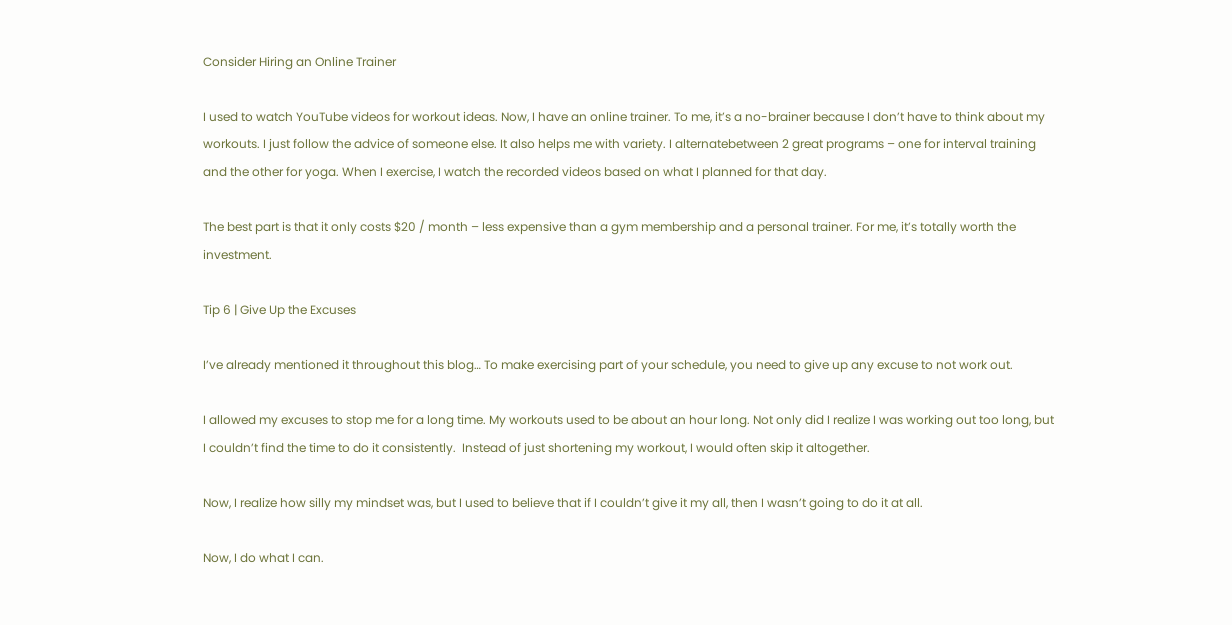Consider Hiring an Online Trainer

I used to watch YouTube videos for workout ideas. Now, I have an online trainer. To me, it’s a no-brainer because I don’t have to think about my workouts. I just follow the advice of someone else. It also helps me with variety. I alternatebetween 2 great programs – one for interval training and the other for yoga. When I exercise, I watch the recorded videos based on what I planned for that day.

The best part is that it only costs $20 / month – less expensive than a gym membership and a personal trainer. For me, it’s totally worth the investment.

Tip 6 | Give Up the Excuses

I’ve already mentioned it throughout this blog… To make exercising part of your schedule, you need to give up any excuse to not work out.

I allowed my excuses to stop me for a long time. My workouts used to be about an hour long. Not only did I realize I was working out too long, but I couldn’t find the time to do it consistently.  Instead of just shortening my workout, I would often skip it altogether.

Now, I realize how silly my mindset was, but I used to believe that if I couldn’t give it my all, then I wasn’t going to do it at all.

Now, I do what I can.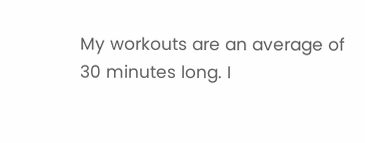My workouts are an average of 30 minutes long. I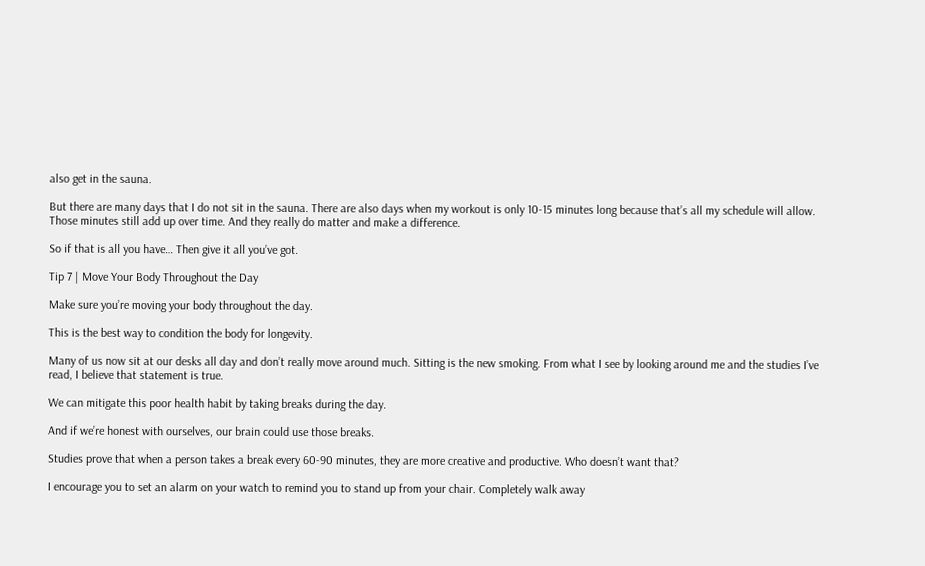also get in the sauna.

But there are many days that I do not sit in the sauna. There are also days when my workout is only 10-15 minutes long because that’s all my schedule will allow. Those minutes still add up over time. And they really do matter and make a difference.

So if that is all you have… Then give it all you’ve got.

Tip 7 | Move Your Body Throughout the Day

Make sure you’re moving your body throughout the day.

This is the best way to condition the body for longevity.

Many of us now sit at our desks all day and don’t really move around much. Sitting is the new smoking. From what I see by looking around me and the studies I’ve read, I believe that statement is true.

We can mitigate this poor health habit by taking breaks during the day.

And if we’re honest with ourselves, our brain could use those breaks.

Studies prove that when a person takes a break every 60-90 minutes, they are more creative and productive. Who doesn’t want that?

I encourage you to set an alarm on your watch to remind you to stand up from your chair. Completely walk away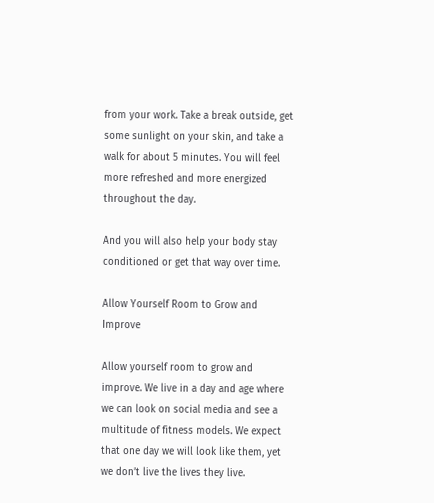from your work. Take a break outside, get some sunlight on your skin, and take a walk for about 5 minutes. You will feel more refreshed and more energized throughout the day.

And you will also help your body stay conditioned or get that way over time.

Allow Yourself Room to Grow and Improve

Allow yourself room to grow and improve. We live in a day and age where we can look on social media and see a multitude of fitness models. We expect that one day we will look like them, yet we don’t live the lives they live.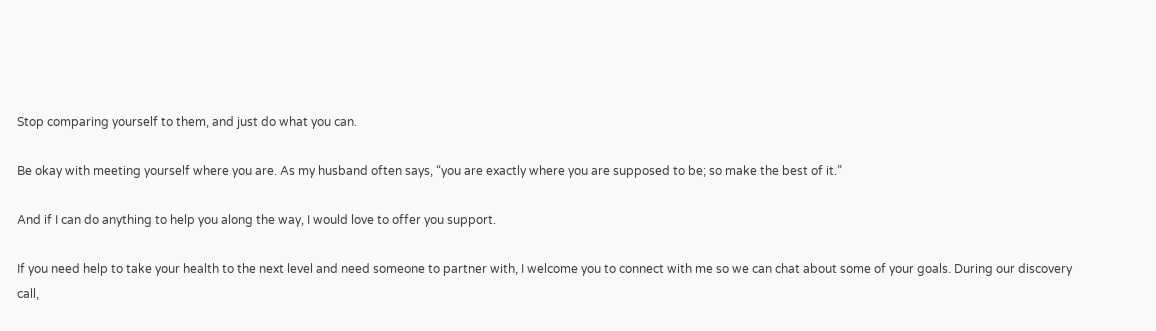Stop comparing yourself to them, and just do what you can.

Be okay with meeting yourself where you are. As my husband often says, “you are exactly where you are supposed to be; so make the best of it.”

And if I can do anything to help you along the way, I would love to offer you support.

If you need help to take your health to the next level and need someone to partner with, I welcome you to connect with me so we can chat about some of your goals. During our discovery call,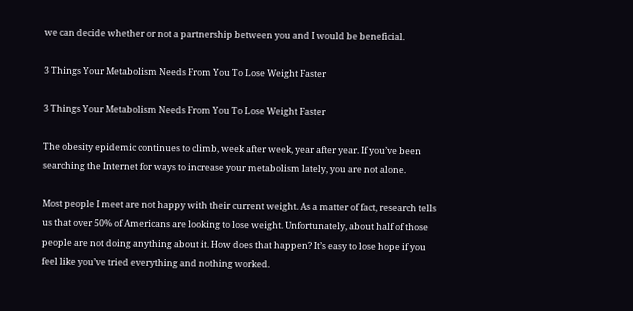we can decide whether or not a partnership between you and I would be beneficial.

3 Things Your Metabolism Needs From You To Lose Weight Faster

3 Things Your Metabolism Needs From You To Lose Weight Faster

The obesity epidemic continues to climb, week after week, year after year. If you’ve been searching the Internet for ways to increase your metabolism lately, you are not alone.

Most people I meet are not happy with their current weight. As a matter of fact, research tells us that over 50% of Americans are looking to lose weight. Unfortunately, about half of those people are not doing anything about it. How does that happen? It’s easy to lose hope if you feel like you’ve tried everything and nothing worked.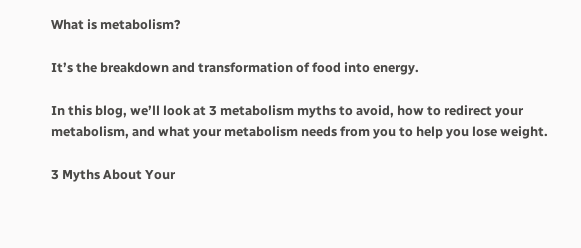What is metabolism?

It’s the breakdown and transformation of food into energy.

In this blog, we’ll look at 3 metabolism myths to avoid, how to redirect your metabolism, and what your metabolism needs from you to help you lose weight.

3 Myths About Your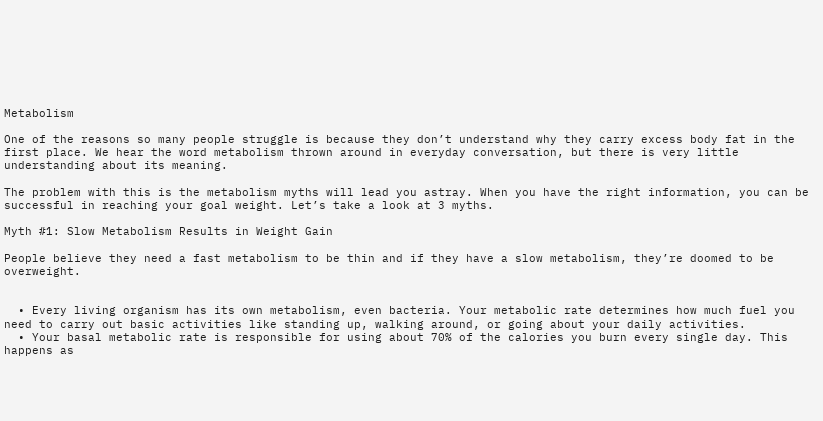Metabolism

One of the reasons so many people struggle is because they don’t understand why they carry excess body fat in the first place. We hear the word metabolism thrown around in everyday conversation, but there is very little understanding about its meaning.

The problem with this is the metabolism myths will lead you astray. When you have the right information, you can be successful in reaching your goal weight. Let’s take a look at 3 myths.

Myth #1: Slow Metabolism Results in Weight Gain

People believe they need a fast metabolism to be thin and if they have a slow metabolism, they’re doomed to be overweight.


  • Every living organism has its own metabolism, even bacteria. Your metabolic rate determines how much fuel you need to carry out basic activities like standing up, walking around, or going about your daily activities.
  • Your basal metabolic rate is responsible for using about 70% of the calories you burn every single day. This happens as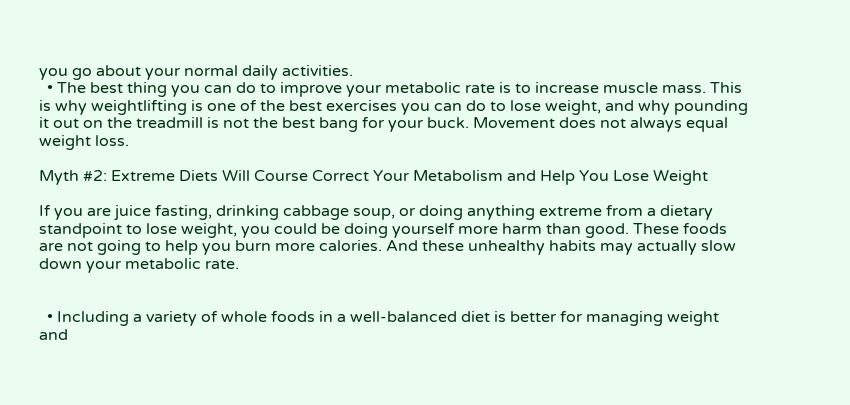you go about your normal daily activities.
  • The best thing you can do to improve your metabolic rate is to increase muscle mass. This is why weightlifting is one of the best exercises you can do to lose weight, and why pounding it out on the treadmill is not the best bang for your buck. Movement does not always equal weight loss.

Myth #2: Extreme Diets Will Course Correct Your Metabolism and Help You Lose Weight

If you are juice fasting, drinking cabbage soup, or doing anything extreme from a dietary standpoint to lose weight, you could be doing yourself more harm than good. These foods are not going to help you burn more calories. And these unhealthy habits may actually slow down your metabolic rate.


  • Including a variety of whole foods in a well-balanced diet is better for managing weight and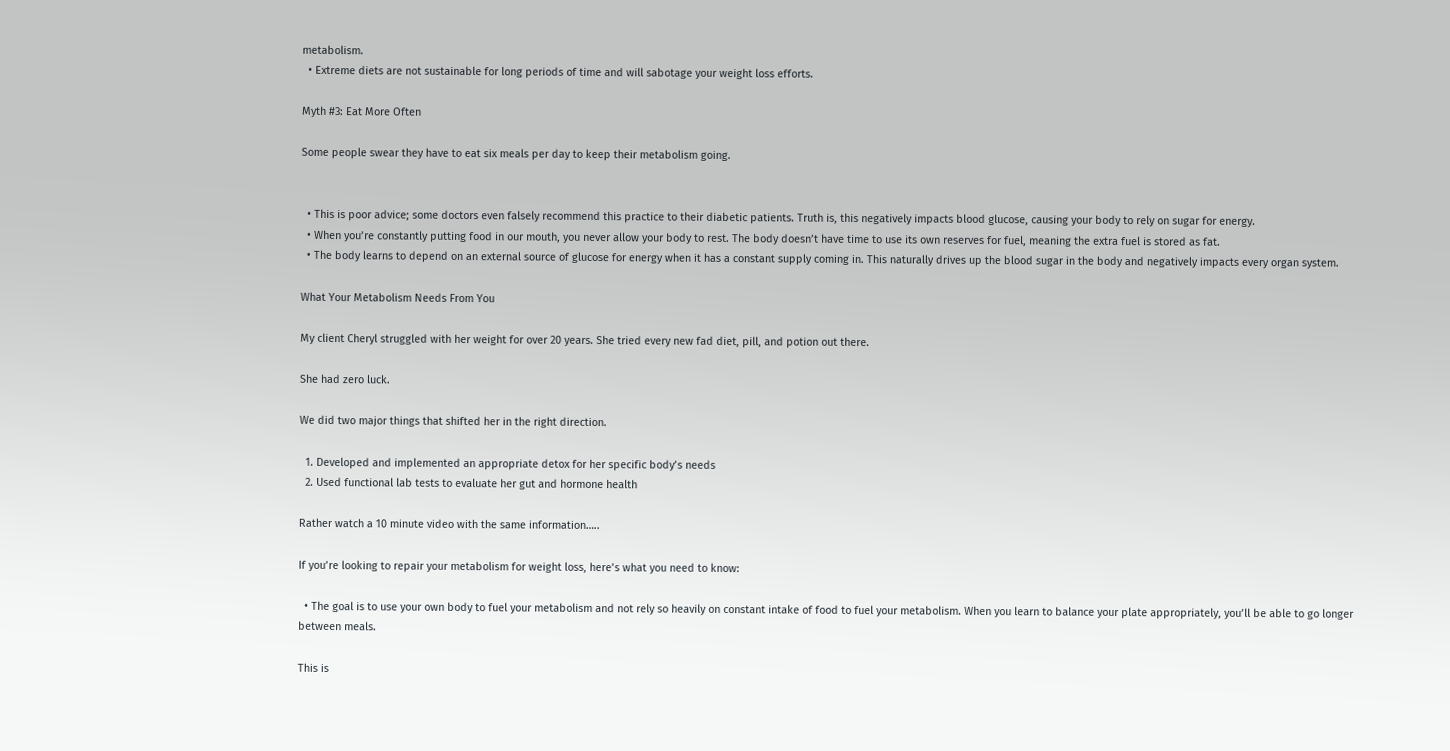metabolism.
  • Extreme diets are not sustainable for long periods of time and will sabotage your weight loss efforts.

Myth #3: Eat More Often

Some people swear they have to eat six meals per day to keep their metabolism going.


  • This is poor advice; some doctors even falsely recommend this practice to their diabetic patients. Truth is, this negatively impacts blood glucose, causing your body to rely on sugar for energy.
  • When you’re constantly putting food in our mouth, you never allow your body to rest. The body doesn’t have time to use its own reserves for fuel, meaning the extra fuel is stored as fat.
  • The body learns to depend on an external source of glucose for energy when it has a constant supply coming in. This naturally drives up the blood sugar in the body and negatively impacts every organ system.

What Your Metabolism Needs From You

My client Cheryl struggled with her weight for over 20 years. She tried every new fad diet, pill, and potion out there.

She had zero luck.

We did two major things that shifted her in the right direction.

  1. Developed and implemented an appropriate detox for her specific body’s needs
  2. Used functional lab tests to evaluate her gut and hormone health

Rather watch a 10 minute video with the same information…..

If you’re looking to repair your metabolism for weight loss, here’s what you need to know:

  • The goal is to use your own body to fuel your metabolism and not rely so heavily on constant intake of food to fuel your metabolism. When you learn to balance your plate appropriately, you’ll be able to go longer between meals.

This is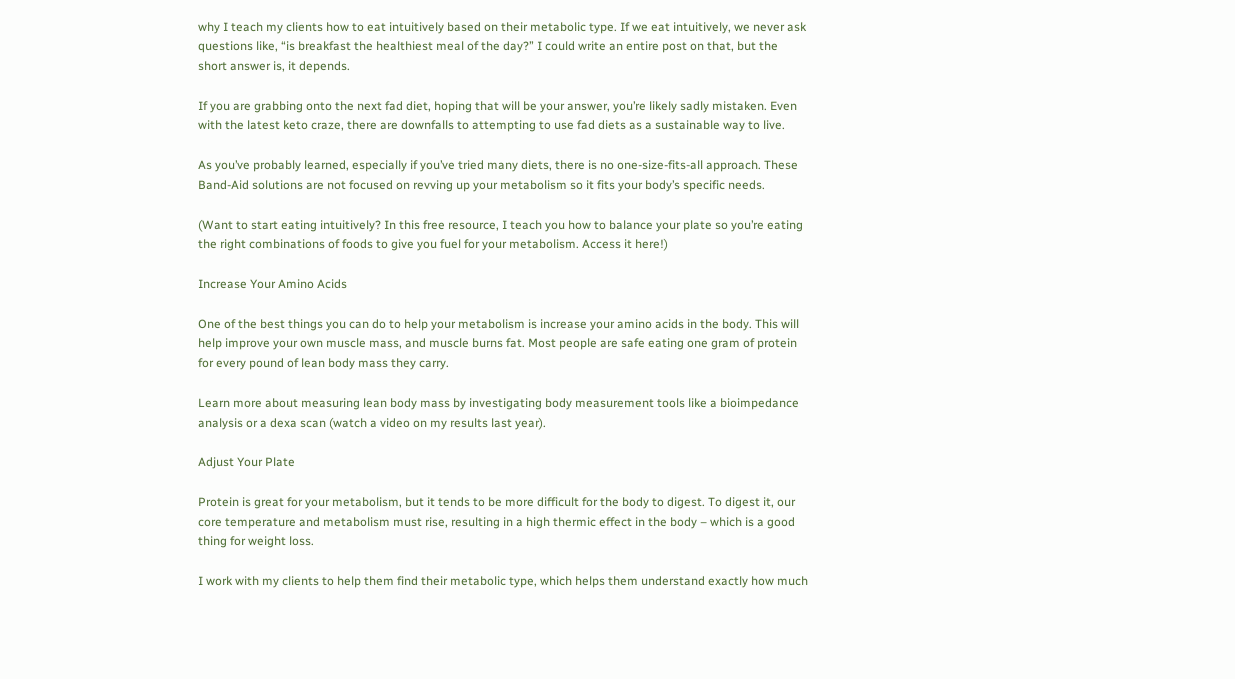why I teach my clients how to eat intuitively based on their metabolic type. If we eat intuitively, we never ask questions like, “is breakfast the healthiest meal of the day?” I could write an entire post on that, but the short answer is, it depends.

If you are grabbing onto the next fad diet, hoping that will be your answer, you’re likely sadly mistaken. Even with the latest keto craze, there are downfalls to attempting to use fad diets as a sustainable way to live.

As you’ve probably learned, especially if you’ve tried many diets, there is no one-size-fits-all approach. These Band-Aid solutions are not focused on revving up your metabolism so it fits your body’s specific needs.

(Want to start eating intuitively? In this free resource, I teach you how to balance your plate so you’re eating the right combinations of foods to give you fuel for your metabolism. Access it here!)

Increase Your Amino Acids

One of the best things you can do to help your metabolism is increase your amino acids in the body. This will help improve your own muscle mass, and muscle burns fat. Most people are safe eating one gram of protein for every pound of lean body mass they carry.

Learn more about measuring lean body mass by investigating body measurement tools like a bioimpedance analysis or a dexa scan (watch a video on my results last year).

Adjust Your Plate

Protein is great for your metabolism, but it tends to be more difficult for the body to digest. To digest it, our core temperature and metabolism must rise, resulting in a high thermic effect in the body – which is a good thing for weight loss.

I work with my clients to help them find their metabolic type, which helps them understand exactly how much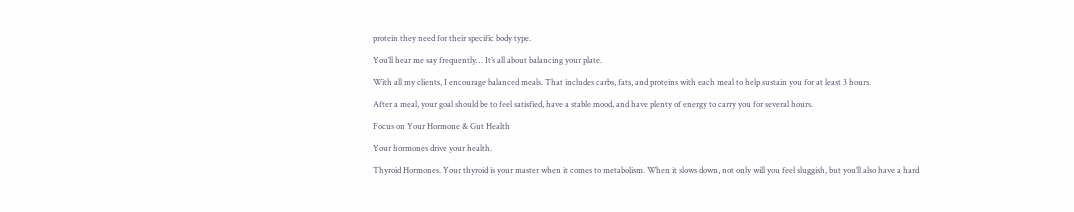protein they need for their specific body type.

You’ll hear me say frequently… It’s all about balancing your plate.

With all my clients, I encourage balanced meals. That includes carbs, fats, and proteins with each meal to help sustain you for at least 3 hours.

After a meal, your goal should be to feel satisfied, have a stable mood, and have plenty of energy to carry you for several hours.

Focus on Your Hormone & Gut Health

Your hormones drive your health.

Thyroid Hormones. Your thyroid is your master when it comes to metabolism. When it slows down, not only will you feel sluggish, but you’ll also have a hard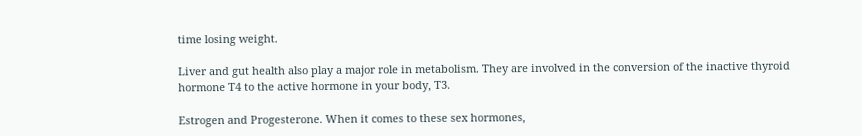time losing weight.

Liver and gut health also play a major role in metabolism. They are involved in the conversion of the inactive thyroid hormone T4 to the active hormone in your body, T3.

Estrogen and Progesterone. When it comes to these sex hormones,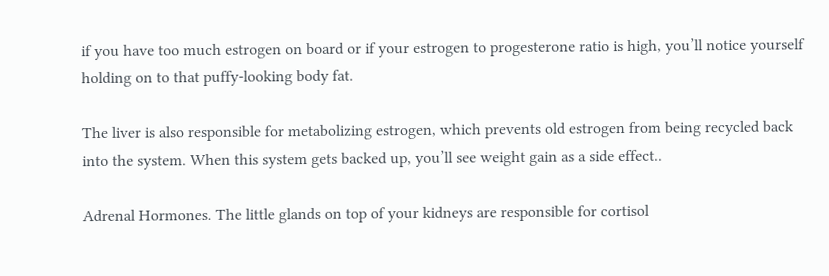if you have too much estrogen on board or if your estrogen to progesterone ratio is high, you’ll notice yourself holding on to that puffy-looking body fat.

The liver is also responsible for metabolizing estrogen, which prevents old estrogen from being recycled back into the system. When this system gets backed up, you’ll see weight gain as a side effect..

Adrenal Hormones. The little glands on top of your kidneys are responsible for cortisol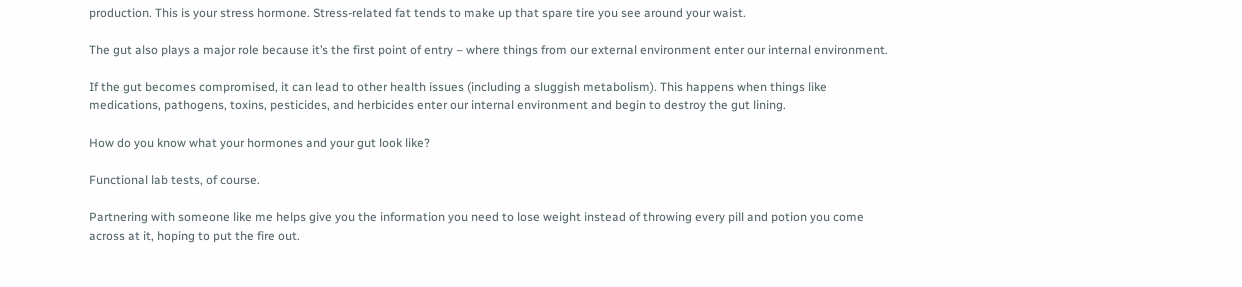production. This is your stress hormone. Stress-related fat tends to make up that spare tire you see around your waist.

The gut also plays a major role because it’s the first point of entry – where things from our external environment enter our internal environment.

If the gut becomes compromised, it can lead to other health issues (including a sluggish metabolism). This happens when things like medications, pathogens, toxins, pesticides, and herbicides enter our internal environment and begin to destroy the gut lining.

How do you know what your hormones and your gut look like?

Functional lab tests, of course.

Partnering with someone like me helps give you the information you need to lose weight instead of throwing every pill and potion you come across at it, hoping to put the fire out.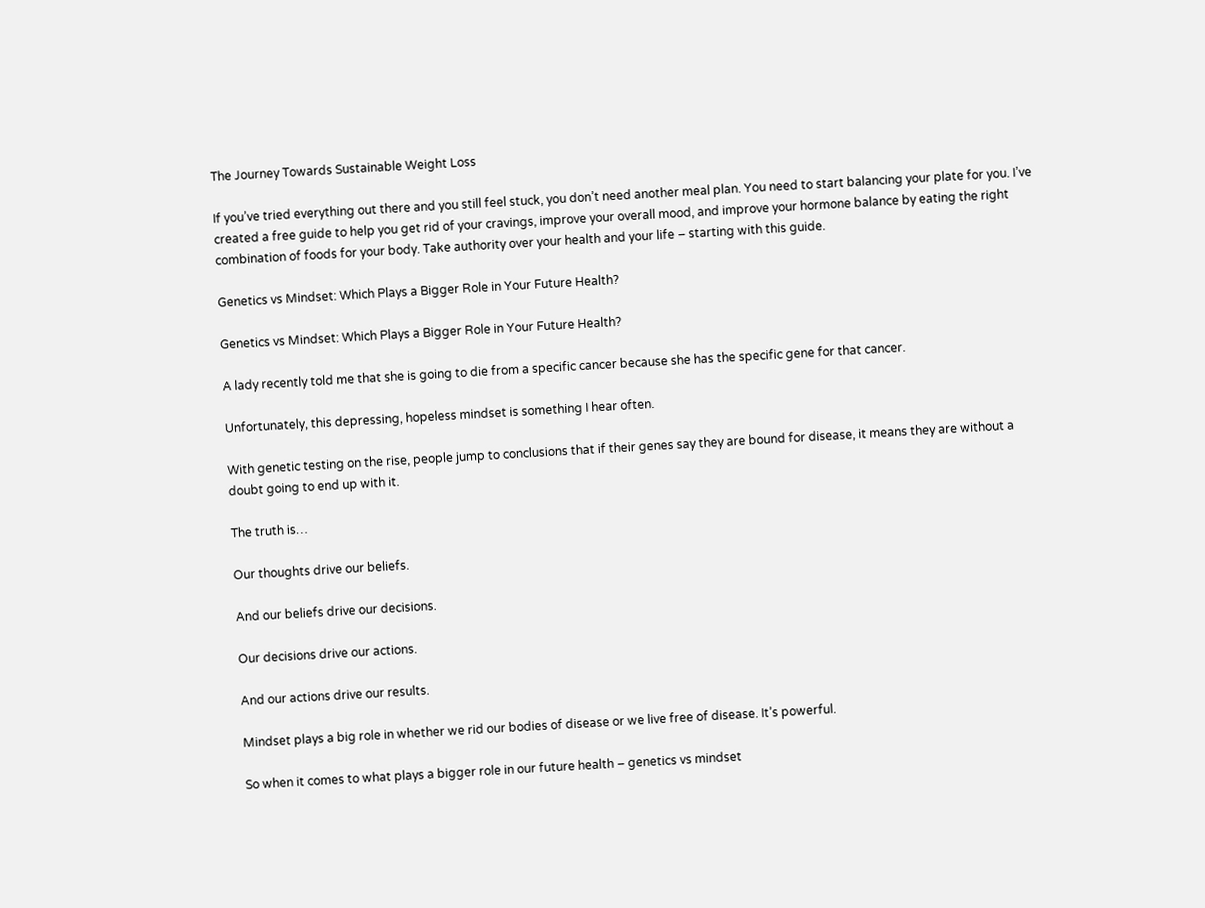The Journey Towards Sustainable Weight Loss

If you’ve tried everything out there and you still feel stuck, you don’t need another meal plan. You need to start balancing your plate for you. I’ve created a free guide to help you get rid of your cravings, improve your overall mood, and improve your hormone balance by eating the right combination of foods for your body. Take authority over your health and your life – starting with this guide.

Genetics vs Mindset: Which Plays a Bigger Role in Your Future Health?

Genetics vs Mindset: Which Plays a Bigger Role in Your Future Health?

A lady recently told me that she is going to die from a specific cancer because she has the specific gene for that cancer.

Unfortunately, this depressing, hopeless mindset is something I hear often.

With genetic testing on the rise, people jump to conclusions that if their genes say they are bound for disease, it means they are without a doubt going to end up with it.

The truth is…

Our thoughts drive our beliefs.

And our beliefs drive our decisions.

Our decisions drive our actions.

And our actions drive our results.

Mindset plays a big role in whether we rid our bodies of disease or we live free of disease. It’s powerful.

So when it comes to what plays a bigger role in our future health – genetics vs mindset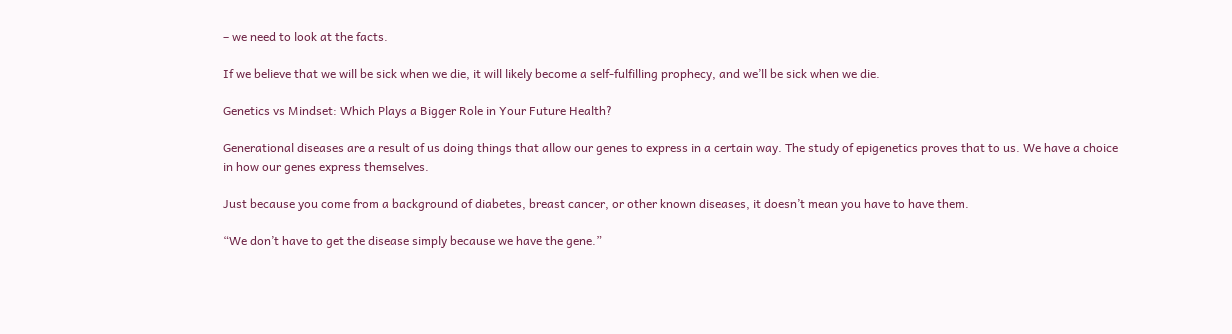– we need to look at the facts.

If we believe that we will be sick when we die, it will likely become a self-fulfilling prophecy, and we’ll be sick when we die.

Genetics vs Mindset: Which Plays a Bigger Role in Your Future Health?

Generational diseases are a result of us doing things that allow our genes to express in a certain way. The study of epigenetics proves that to us. We have a choice in how our genes express themselves.

Just because you come from a background of diabetes, breast cancer, or other known diseases, it doesn’t mean you have to have them.

“We don’t have to get the disease simply because we have the gene.”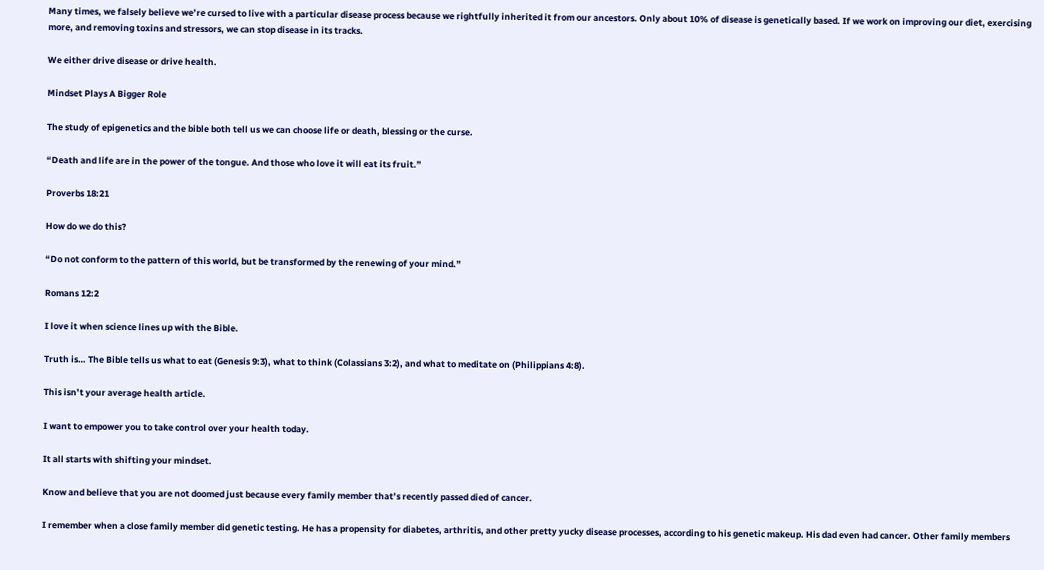Many times, we falsely believe we’re cursed to live with a particular disease process because we rightfully inherited it from our ancestors. Only about 10% of disease is genetically based. If we work on improving our diet, exercising more, and removing toxins and stressors, we can stop disease in its tracks.

We either drive disease or drive health.

Mindset Plays A Bigger Role

The study of epigenetics and the bible both tell us we can choose life or death, blessing or the curse.

“Death and life are in the power of the tongue. And those who love it will eat its fruit.”

Proverbs 18:21

How do we do this?

“Do not conform to the pattern of this world, but be transformed by the renewing of your mind.”

Romans 12:2

I love it when science lines up with the Bible.

Truth is… The Bible tells us what to eat (Genesis 9:3), what to think (Colassians 3:2), and what to meditate on (Philippians 4:8).

This isn’t your average health article.

I want to empower you to take control over your health today.

It all starts with shifting your mindset.

Know and believe that you are not doomed just because every family member that’s recently passed died of cancer.

I remember when a close family member did genetic testing. He has a propensity for diabetes, arthritis, and other pretty yucky disease processes, according to his genetic makeup. His dad even had cancer. Other family members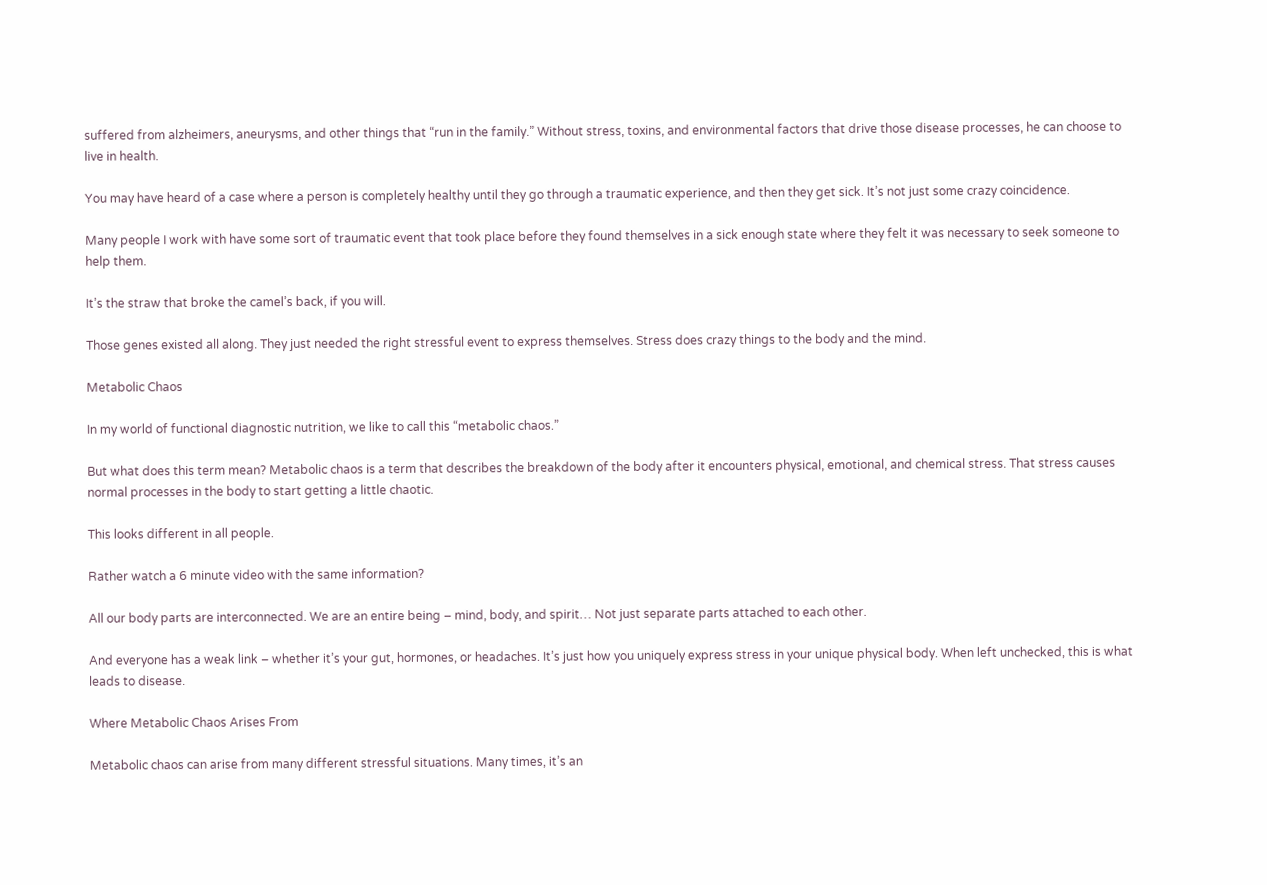suffered from alzheimers, aneurysms, and other things that “run in the family.” Without stress, toxins, and environmental factors that drive those disease processes, he can choose to live in health.

You may have heard of a case where a person is completely healthy until they go through a traumatic experience, and then they get sick. It’s not just some crazy coincidence.

Many people I work with have some sort of traumatic event that took place before they found themselves in a sick enough state where they felt it was necessary to seek someone to help them.

It’s the straw that broke the camel’s back, if you will.

Those genes existed all along. They just needed the right stressful event to express themselves. Stress does crazy things to the body and the mind.

Metabolic Chaos

In my world of functional diagnostic nutrition, we like to call this “metabolic chaos.”

But what does this term mean? Metabolic chaos is a term that describes the breakdown of the body after it encounters physical, emotional, and chemical stress. That stress causes normal processes in the body to start getting a little chaotic.

This looks different in all people.

Rather watch a 6 minute video with the same information?

All our body parts are interconnected. We are an entire being – mind, body, and spirit… Not just separate parts attached to each other.

And everyone has a weak link – whether it’s your gut, hormones, or headaches. It’s just how you uniquely express stress in your unique physical body. When left unchecked, this is what leads to disease.

Where Metabolic Chaos Arises From

Metabolic chaos can arise from many different stressful situations. Many times, it’s an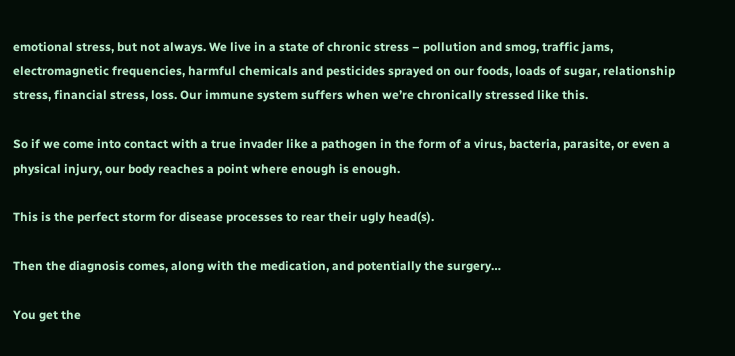emotional stress, but not always. We live in a state of chronic stress – pollution and smog, traffic jams, electromagnetic frequencies, harmful chemicals and pesticides sprayed on our foods, loads of sugar, relationship stress, financial stress, loss. Our immune system suffers when we’re chronically stressed like this.

So if we come into contact with a true invader like a pathogen in the form of a virus, bacteria, parasite, or even a physical injury, our body reaches a point where enough is enough.

This is the perfect storm for disease processes to rear their ugly head(s).

Then the diagnosis comes, along with the medication, and potentially the surgery…

You get the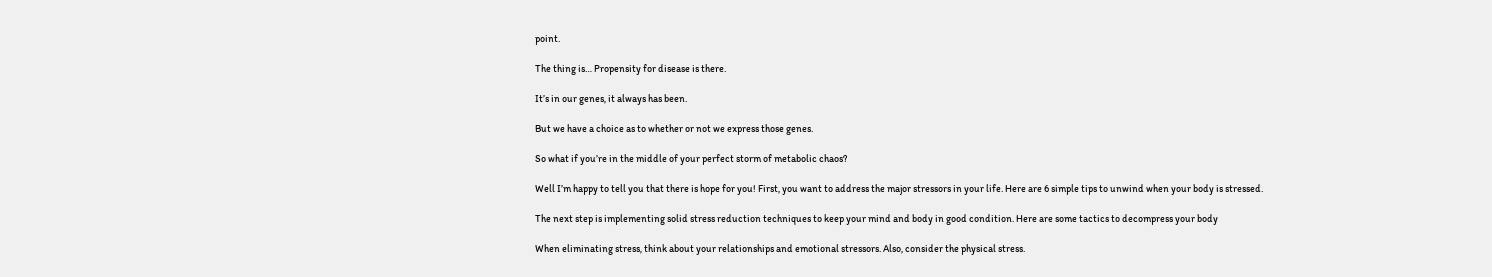point.

The thing is… Propensity for disease is there.

It’s in our genes, it always has been.

But we have a choice as to whether or not we express those genes.

So what if you’re in the middle of your perfect storm of metabolic chaos?

Well I’m happy to tell you that there is hope for you! First, you want to address the major stressors in your life. Here are 6 simple tips to unwind when your body is stressed.

The next step is implementing solid stress reduction techniques to keep your mind and body in good condition. Here are some tactics to decompress your body

When eliminating stress, think about your relationships and emotional stressors. Also, consider the physical stress.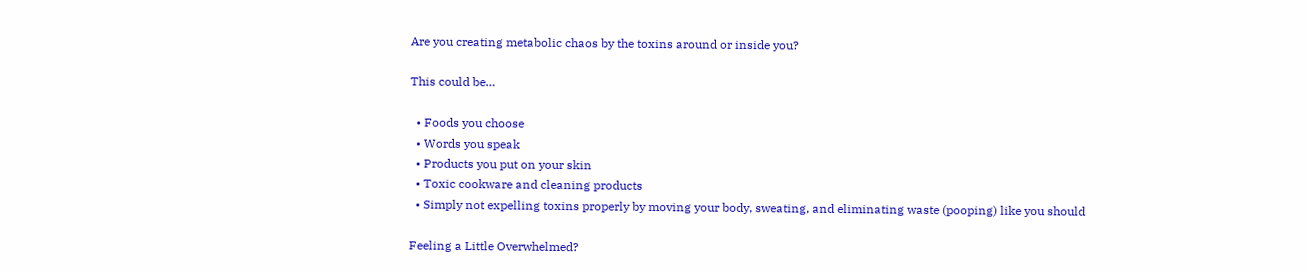Are you creating metabolic chaos by the toxins around or inside you?

This could be…

  • Foods you choose
  • Words you speak
  • Products you put on your skin
  • Toxic cookware and cleaning products
  • Simply not expelling toxins properly by moving your body, sweating, and eliminating waste (pooping) like you should

Feeling a Little Overwhelmed?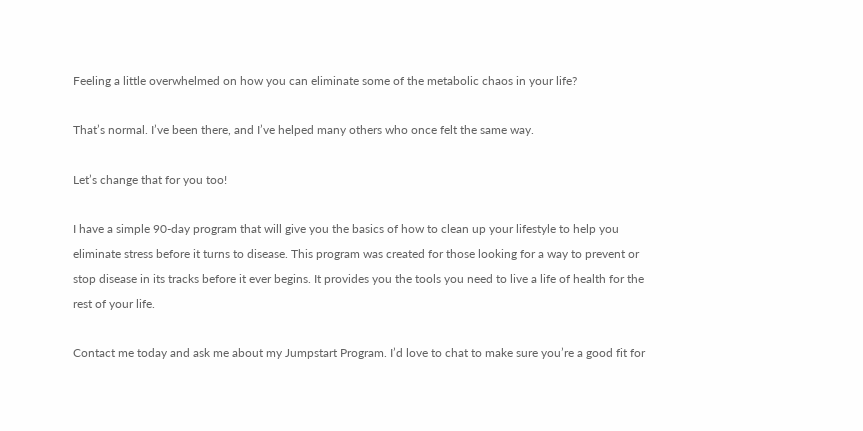Feeling a little overwhelmed on how you can eliminate some of the metabolic chaos in your life?

That’s normal. I’ve been there, and I’ve helped many others who once felt the same way.

Let’s change that for you too!

I have a simple 90-day program that will give you the basics of how to clean up your lifestyle to help you eliminate stress before it turns to disease. This program was created for those looking for a way to prevent or stop disease in its tracks before it ever begins. It provides you the tools you need to live a life of health for the rest of your life.

Contact me today and ask me about my Jumpstart Program. I’d love to chat to make sure you’re a good fit for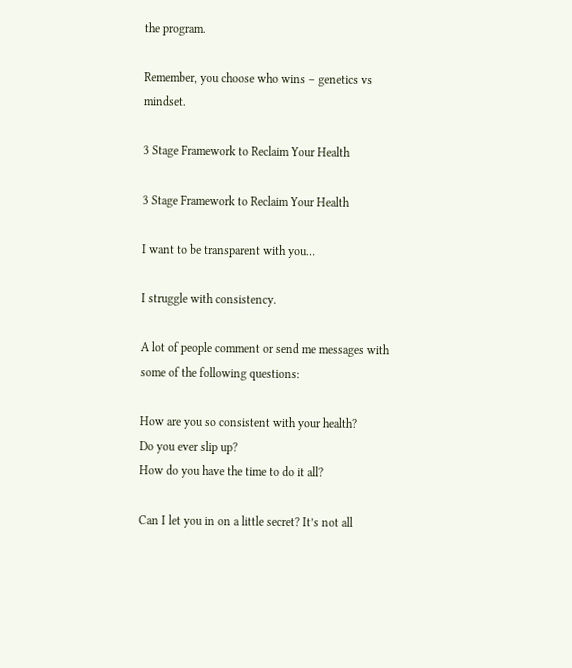the program.

Remember, you choose who wins – genetics vs mindset.

3 Stage Framework to Reclaim Your Health

3 Stage Framework to Reclaim Your Health

I want to be transparent with you…

I struggle with consistency.

A lot of people comment or send me messages with some of the following questions:

How are you so consistent with your health?
Do you ever slip up?
How do you have the time to do it all?

Can I let you in on a little secret? It’s not all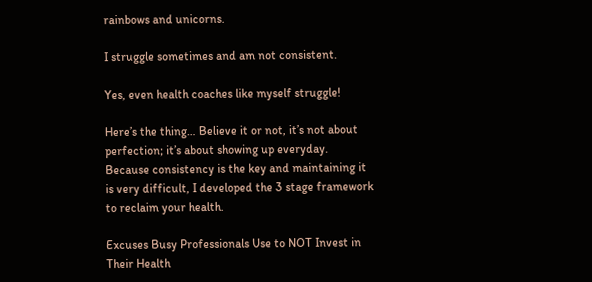rainbows and unicorns.

I struggle sometimes and am not consistent.

Yes, even health coaches like myself struggle!

Here’s the thing… Believe it or not, it’s not about perfection; it’s about showing up everyday. Because consistency is the key and maintaining it is very difficult, I developed the 3 stage framework to reclaim your health.

Excuses Busy Professionals Use to NOT Invest in Their Health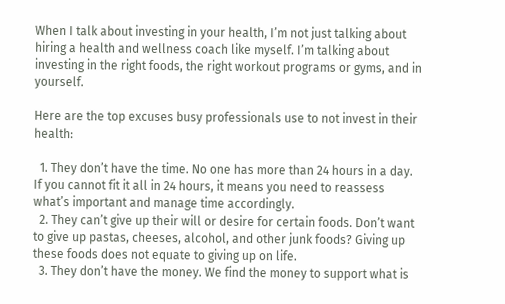When I talk about investing in your health, I’m not just talking about hiring a health and wellness coach like myself. I’m talking about investing in the right foods, the right workout programs or gyms, and in yourself.

Here are the top excuses busy professionals use to not invest in their health:

  1. They don’t have the time. No one has more than 24 hours in a day. If you cannot fit it all in 24 hours, it means you need to reassess what’s important and manage time accordingly.
  2. They can’t give up their will or desire for certain foods. Don’t want to give up pastas, cheeses, alcohol, and other junk foods? Giving up these foods does not equate to giving up on life.
  3. They don’t have the money. We find the money to support what is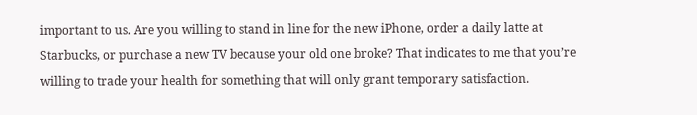important to us. Are you willing to stand in line for the new iPhone, order a daily latte at Starbucks, or purchase a new TV because your old one broke? That indicates to me that you’re willing to trade your health for something that will only grant temporary satisfaction.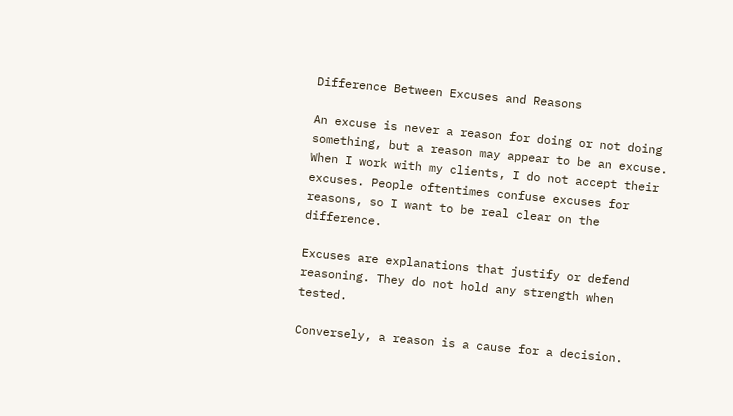Difference Between Excuses and Reasons

An excuse is never a reason for doing or not doing something, but a reason may appear to be an excuse. When I work with my clients, I do not accept their excuses. People oftentimes confuse excuses for reasons, so I want to be real clear on the difference.

Excuses are explanations that justify or defend reasoning. They do not hold any strength when tested.

Conversely, a reason is a cause for a decision.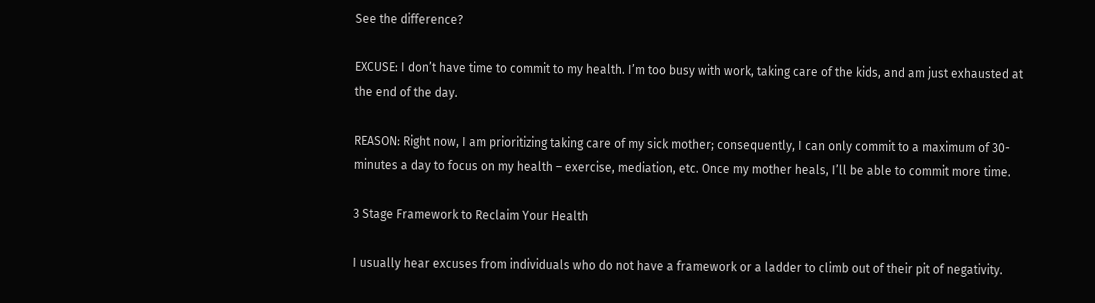See the difference?

EXCUSE: I don’t have time to commit to my health. I’m too busy with work, taking care of the kids, and am just exhausted at the end of the day.

REASON: Right now, I am prioritizing taking care of my sick mother; consequently, I can only commit to a maximum of 30-minutes a day to focus on my health – exercise, mediation, etc. Once my mother heals, I’ll be able to commit more time.

3 Stage Framework to Reclaim Your Health

I usually hear excuses from individuals who do not have a framework or a ladder to climb out of their pit of negativity.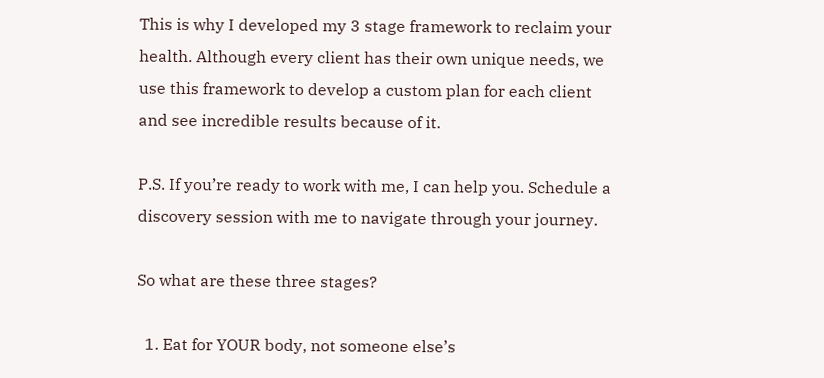This is why I developed my 3 stage framework to reclaim your health. Although every client has their own unique needs, we use this framework to develop a custom plan for each client and see incredible results because of it.

P.S. If you’re ready to work with me, I can help you. Schedule a discovery session with me to navigate through your journey.

So what are these three stages?

  1. Eat for YOUR body, not someone else’s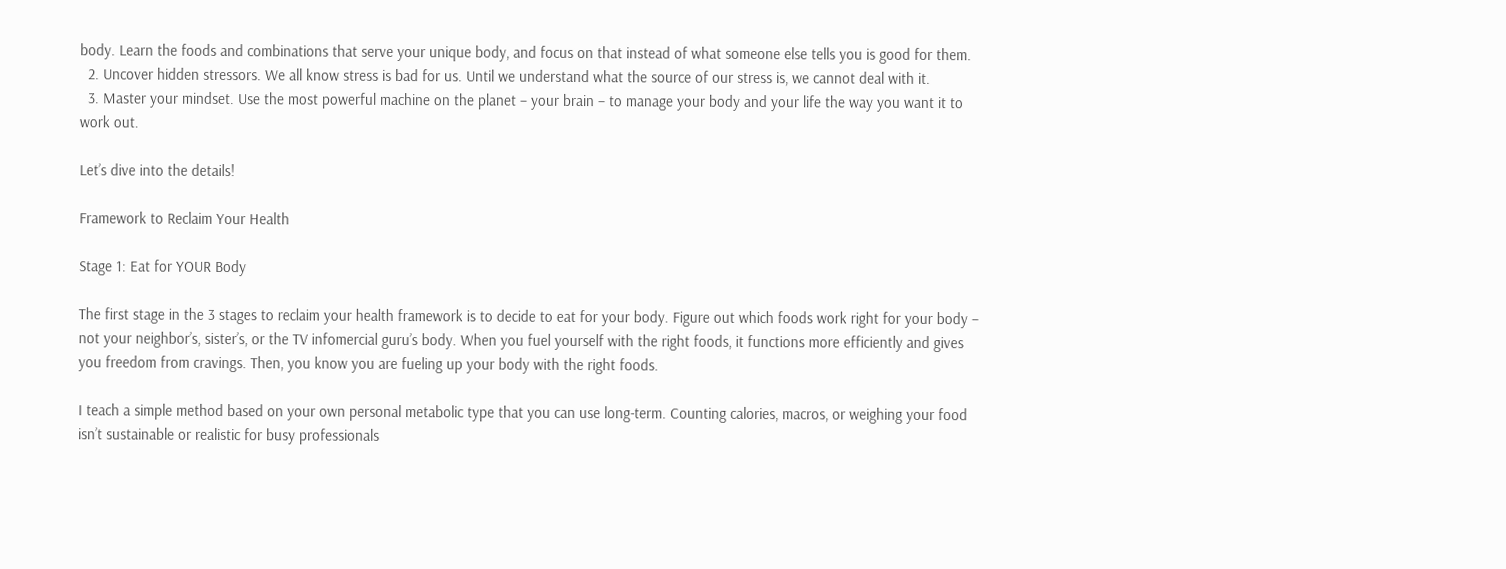body. Learn the foods and combinations that serve your unique body, and focus on that instead of what someone else tells you is good for them.
  2. Uncover hidden stressors. We all know stress is bad for us. Until we understand what the source of our stress is, we cannot deal with it.
  3. Master your mindset. Use the most powerful machine on the planet – your brain – to manage your body and your life the way you want it to work out.

Let’s dive into the details!

Framework to Reclaim Your Health

Stage 1: Eat for YOUR Body

The first stage in the 3 stages to reclaim your health framework is to decide to eat for your body. Figure out which foods work right for your body – not your neighbor’s, sister’s, or the TV infomercial guru’s body. When you fuel yourself with the right foods, it functions more efficiently and gives you freedom from cravings. Then, you know you are fueling up your body with the right foods.

I teach a simple method based on your own personal metabolic type that you can use long-term. Counting calories, macros, or weighing your food isn’t sustainable or realistic for busy professionals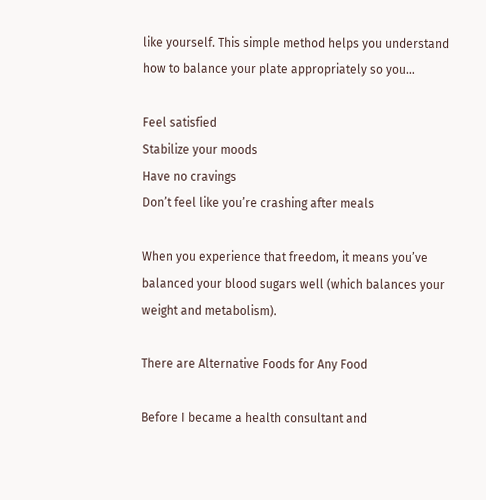like yourself. This simple method helps you understand how to balance your plate appropriately so you…

Feel satisfied
Stabilize your moods
Have no cravings
Don’t feel like you’re crashing after meals

When you experience that freedom, it means you’ve balanced your blood sugars well (which balances your weight and metabolism).

There are Alternative Foods for Any Food

Before I became a health consultant and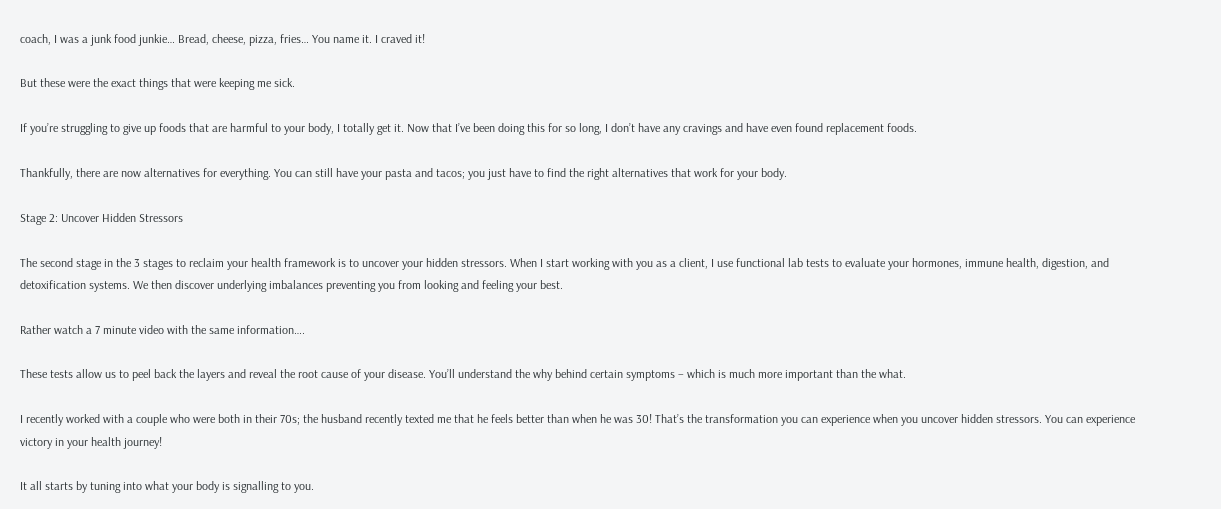coach, I was a junk food junkie… Bread, cheese, pizza, fries… You name it. I craved it!

But these were the exact things that were keeping me sick.

If you’re struggling to give up foods that are harmful to your body, I totally get it. Now that I’ve been doing this for so long, I don’t have any cravings and have even found replacement foods.

Thankfully, there are now alternatives for everything. You can still have your pasta and tacos; you just have to find the right alternatives that work for your body.

Stage 2: Uncover Hidden Stressors

The second stage in the 3 stages to reclaim your health framework is to uncover your hidden stressors. When I start working with you as a client, I use functional lab tests to evaluate your hormones, immune health, digestion, and detoxification systems. We then discover underlying imbalances preventing you from looking and feeling your best.

Rather watch a 7 minute video with the same information….

These tests allow us to peel back the layers and reveal the root cause of your disease. You’ll understand the why behind certain symptoms – which is much more important than the what.

I recently worked with a couple who were both in their 70s; the husband recently texted me that he feels better than when he was 30! That’s the transformation you can experience when you uncover hidden stressors. You can experience victory in your health journey!

It all starts by tuning into what your body is signalling to you.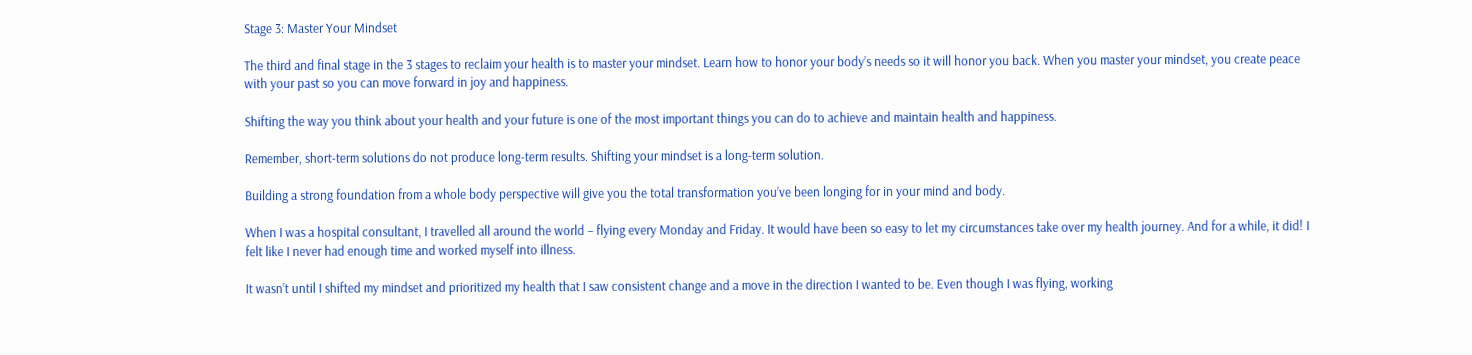Stage 3: Master Your Mindset

The third and final stage in the 3 stages to reclaim your health is to master your mindset. Learn how to honor your body’s needs so it will honor you back. When you master your mindset, you create peace with your past so you can move forward in joy and happiness.

Shifting the way you think about your health and your future is one of the most important things you can do to achieve and maintain health and happiness.

Remember, short-term solutions do not produce long-term results. Shifting your mindset is a long-term solution.

Building a strong foundation from a whole body perspective will give you the total transformation you’ve been longing for in your mind and body.

When I was a hospital consultant, I travelled all around the world – flying every Monday and Friday. It would have been so easy to let my circumstances take over my health journey. And for a while, it did! I felt like I never had enough time and worked myself into illness.

It wasn’t until I shifted my mindset and prioritized my health that I saw consistent change and a move in the direction I wanted to be. Even though I was flying, working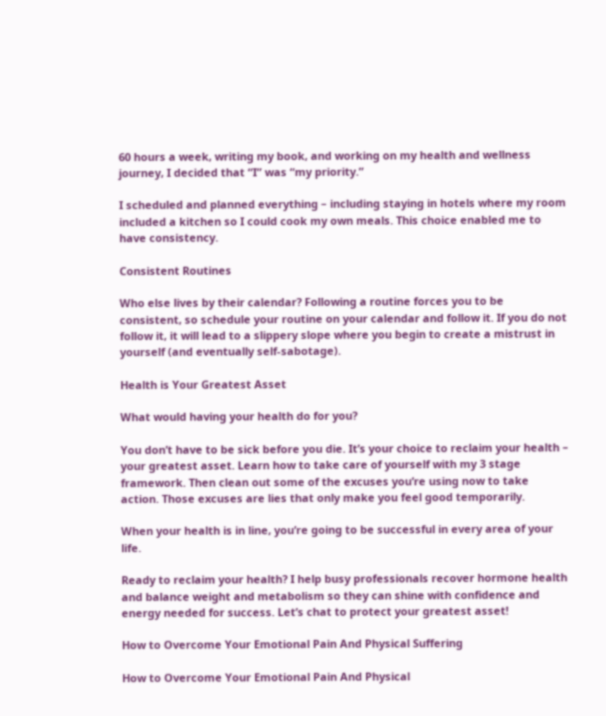60 hours a week, writing my book, and working on my health and wellness journey, I decided that “I” was “my priority.”

I scheduled and planned everything – including staying in hotels where my room included a kitchen so I could cook my own meals. This choice enabled me to have consistency.

Consistent Routines

Who else lives by their calendar? Following a routine forces you to be consistent, so schedule your routine on your calendar and follow it. If you do not follow it, it will lead to a slippery slope where you begin to create a mistrust in yourself (and eventually self-sabotage).

Health is Your Greatest Asset

What would having your health do for you?

You don’t have to be sick before you die. It’s your choice to reclaim your health – your greatest asset. Learn how to take care of yourself with my 3 stage framework. Then clean out some of the excuses you’re using now to take action. Those excuses are lies that only make you feel good temporarily.

When your health is in line, you’re going to be successful in every area of your life.

Ready to reclaim your health? I help busy professionals recover hormone health and balance weight and metabolism so they can shine with confidence and energy needed for success. Let’s chat to protect your greatest asset!

How to Overcome Your Emotional Pain And Physical Suffering

How to Overcome Your Emotional Pain And Physical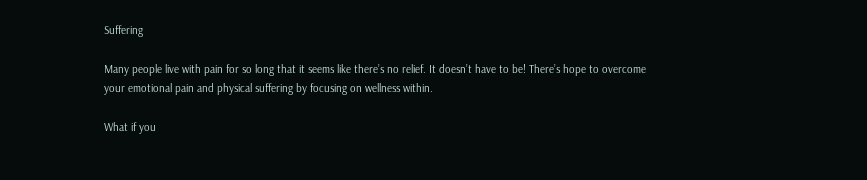Suffering

Many people live with pain for so long that it seems like there’s no relief. It doesn’t have to be! There’s hope to overcome your emotional pain and physical suffering by focusing on wellness within.

What if you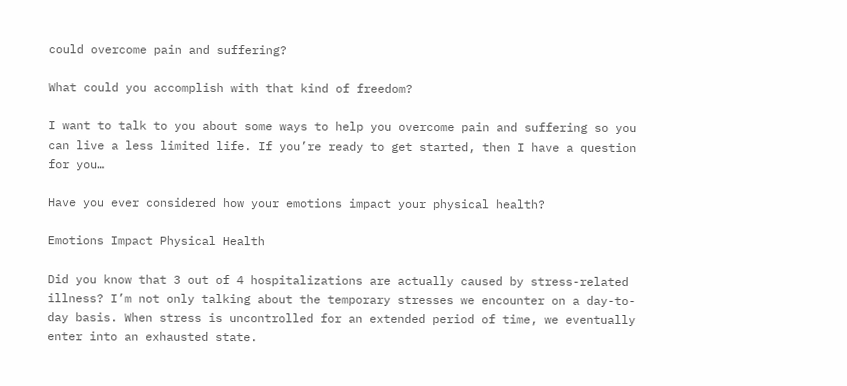could overcome pain and suffering?

What could you accomplish with that kind of freedom?

I want to talk to you about some ways to help you overcome pain and suffering so you can live a less limited life. If you’re ready to get started, then I have a question for you…

Have you ever considered how your emotions impact your physical health?

Emotions Impact Physical Health

Did you know that 3 out of 4 hospitalizations are actually caused by stress-related illness? I’m not only talking about the temporary stresses we encounter on a day-to-day basis. When stress is uncontrolled for an extended period of time, we eventually enter into an exhausted state.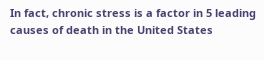In fact, chronic stress is a factor in 5 leading causes of death in the United States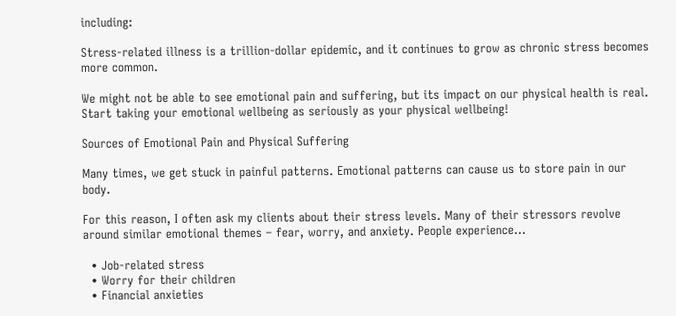including:

Stress-related illness is a trillion-dollar epidemic, and it continues to grow as chronic stress becomes more common.

We might not be able to see emotional pain and suffering, but its impact on our physical health is real. Start taking your emotional wellbeing as seriously as your physical wellbeing!

Sources of Emotional Pain and Physical Suffering

Many times, we get stuck in painful patterns. Emotional patterns can cause us to store pain in our body.

For this reason, I often ask my clients about their stress levels. Many of their stressors revolve around similar emotional themes – fear, worry, and anxiety. People experience…

  • Job-related stress
  • Worry for their children
  • Financial anxieties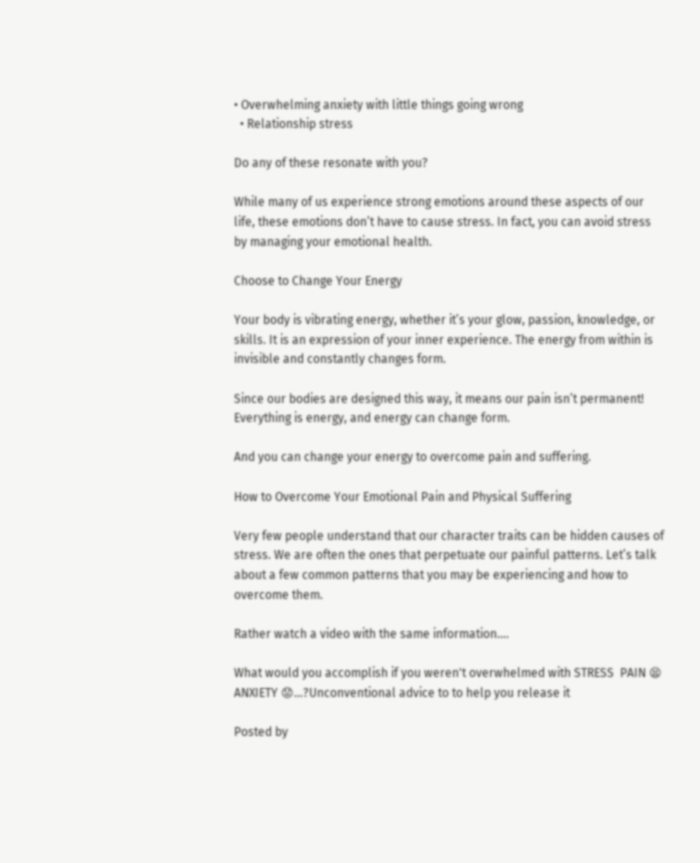• Overwhelming anxiety with little things going wrong
  • Relationship stress

Do any of these resonate with you?

While many of us experience strong emotions around these aspects of our life, these emotions don’t have to cause stress. In fact, you can avoid stress by managing your emotional health.

Choose to Change Your Energy

Your body is vibrating energy, whether it’s your glow, passion, knowledge, or skills. It is an expression of your inner experience. The energy from within is invisible and constantly changes form.

Since our bodies are designed this way, it means our pain isn’t permanent! Everything is energy, and energy can change form.

And you can change your energy to overcome pain and suffering.

How to Overcome Your Emotional Pain and Physical Suffering

Very few people understand that our character traits can be hidden causes of stress. We are often the ones that perpetuate our painful patterns. Let’s talk about a few common patterns that you may be experiencing and how to overcome them.

Rather watch a video with the same information….

What would you accomplish if you weren't overwhelmed with STRESS  PAIN 😫 ANXIETY 😟…?Unconventional advice to to help you release it

Posted by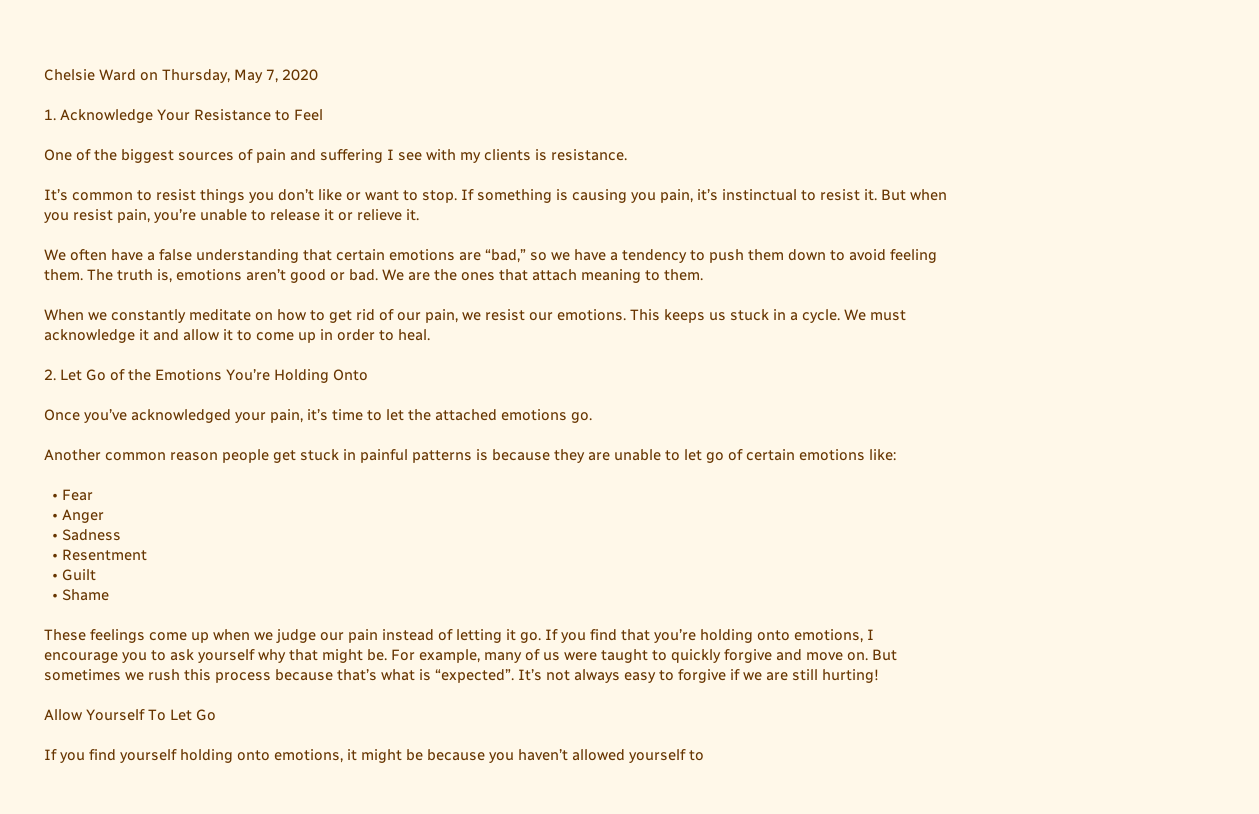Chelsie Ward on Thursday, May 7, 2020

1. Acknowledge Your Resistance to Feel

One of the biggest sources of pain and suffering I see with my clients is resistance.

It’s common to resist things you don’t like or want to stop. If something is causing you pain, it’s instinctual to resist it. But when you resist pain, you’re unable to release it or relieve it.

We often have a false understanding that certain emotions are “bad,” so we have a tendency to push them down to avoid feeling them. The truth is, emotions aren’t good or bad. We are the ones that attach meaning to them.

When we constantly meditate on how to get rid of our pain, we resist our emotions. This keeps us stuck in a cycle. We must acknowledge it and allow it to come up in order to heal.

2. Let Go of the Emotions You’re Holding Onto

Once you’ve acknowledged your pain, it’s time to let the attached emotions go.

Another common reason people get stuck in painful patterns is because they are unable to let go of certain emotions like:

  • Fear
  • Anger
  • Sadness
  • Resentment
  • Guilt
  • Shame

These feelings come up when we judge our pain instead of letting it go. If you find that you’re holding onto emotions, I encourage you to ask yourself why that might be. For example, many of us were taught to quickly forgive and move on. But sometimes we rush this process because that’s what is “expected”. It’s not always easy to forgive if we are still hurting!

Allow Yourself To Let Go

If you find yourself holding onto emotions, it might be because you haven’t allowed yourself to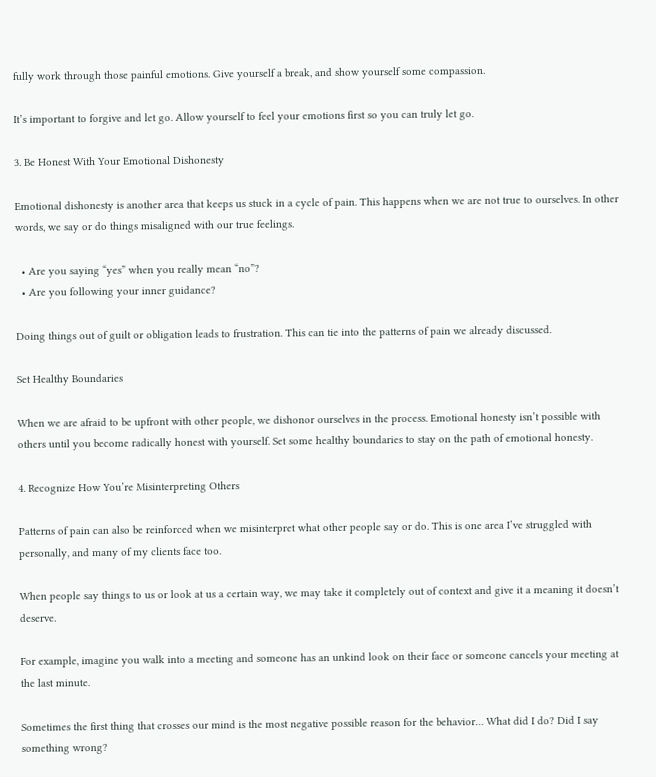fully work through those painful emotions. Give yourself a break, and show yourself some compassion.

It’s important to forgive and let go. Allow yourself to feel your emotions first so you can truly let go.

3. Be Honest With Your Emotional Dishonesty

Emotional dishonesty is another area that keeps us stuck in a cycle of pain. This happens when we are not true to ourselves. In other words, we say or do things misaligned with our true feelings.

  • Are you saying “yes” when you really mean “no”?
  • Are you following your inner guidance?

Doing things out of guilt or obligation leads to frustration. This can tie into the patterns of pain we already discussed.

Set Healthy Boundaries

When we are afraid to be upfront with other people, we dishonor ourselves in the process. Emotional honesty isn’t possible with others until you become radically honest with yourself. Set some healthy boundaries to stay on the path of emotional honesty.

4. Recognize How You’re Misinterpreting Others

Patterns of pain can also be reinforced when we misinterpret what other people say or do. This is one area I’ve struggled with personally, and many of my clients face too.

When people say things to us or look at us a certain way, we may take it completely out of context and give it a meaning it doesn’t deserve.

For example, imagine you walk into a meeting and someone has an unkind look on their face or someone cancels your meeting at the last minute.

Sometimes the first thing that crosses our mind is the most negative possible reason for the behavior… What did I do? Did I say something wrong?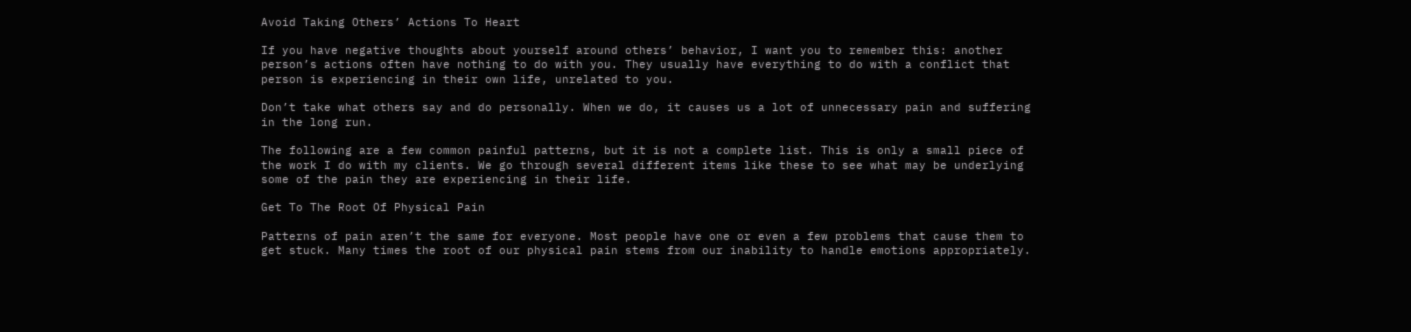Avoid Taking Others’ Actions To Heart

If you have negative thoughts about yourself around others’ behavior, I want you to remember this: another person’s actions often have nothing to do with you. They usually have everything to do with a conflict that person is experiencing in their own life, unrelated to you.

Don’t take what others say and do personally. When we do, it causes us a lot of unnecessary pain and suffering in the long run.

The following are a few common painful patterns, but it is not a complete list. This is only a small piece of the work I do with my clients. We go through several different items like these to see what may be underlying some of the pain they are experiencing in their life.

Get To The Root Of Physical Pain

Patterns of pain aren’t the same for everyone. Most people have one or even a few problems that cause them to get stuck. Many times the root of our physical pain stems from our inability to handle emotions appropriately.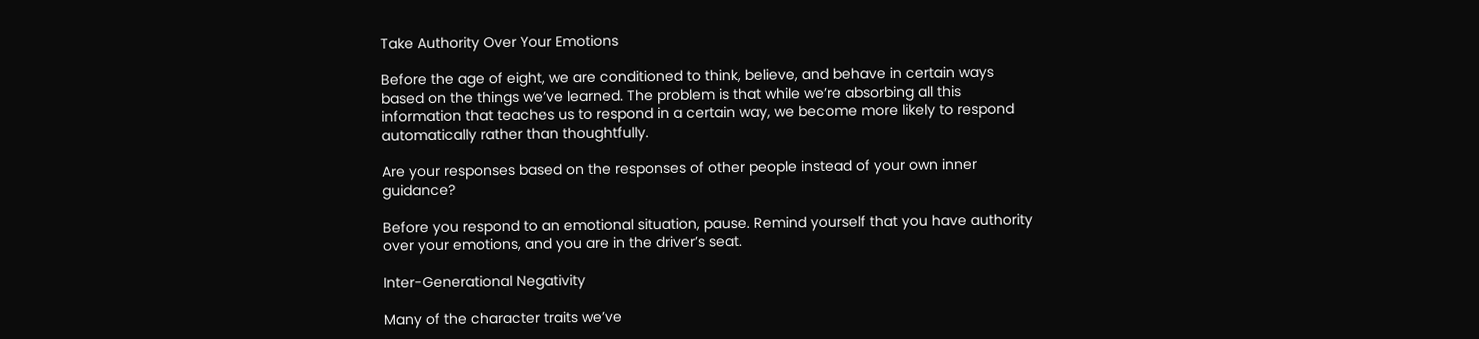Take Authority Over Your Emotions

Before the age of eight, we are conditioned to think, believe, and behave in certain ways based on the things we’ve learned. The problem is that while we’re absorbing all this information that teaches us to respond in a certain way, we become more likely to respond automatically rather than thoughtfully.

Are your responses based on the responses of other people instead of your own inner guidance?

Before you respond to an emotional situation, pause. Remind yourself that you have authority over your emotions, and you are in the driver’s seat.

Inter-Generational Negativity

Many of the character traits we’ve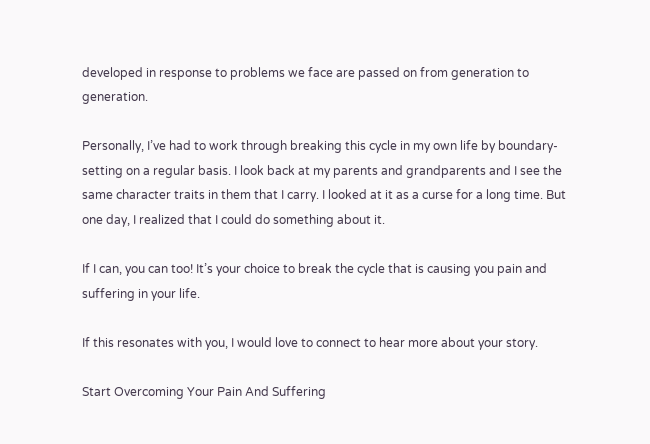developed in response to problems we face are passed on from generation to generation.

Personally, I’ve had to work through breaking this cycle in my own life by boundary-setting on a regular basis. I look back at my parents and grandparents and I see the same character traits in them that I carry. I looked at it as a curse for a long time. But one day, I realized that I could do something about it.

If I can, you can too! It’s your choice to break the cycle that is causing you pain and suffering in your life.

If this resonates with you, I would love to connect to hear more about your story.

Start Overcoming Your Pain And Suffering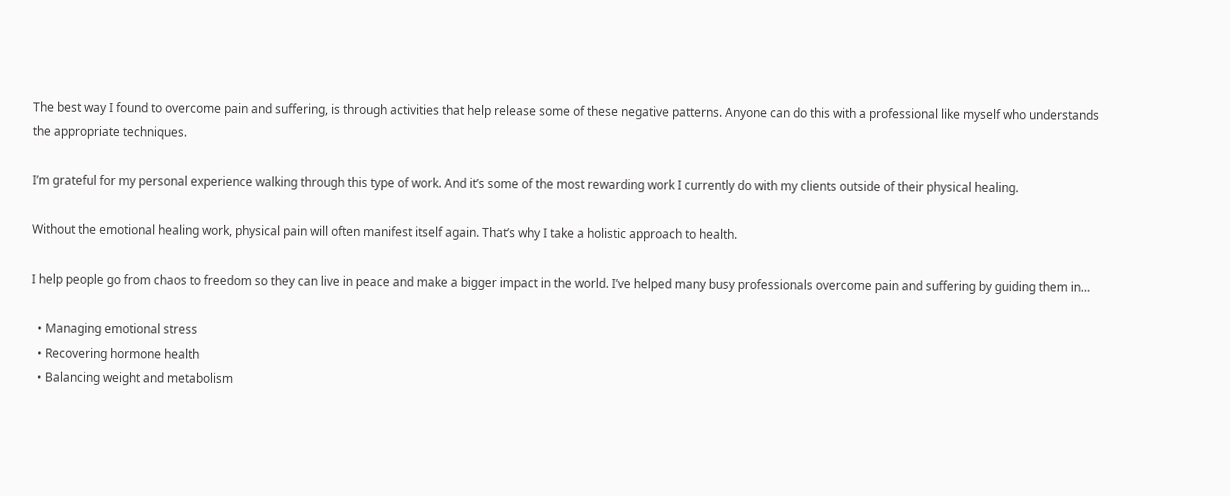The best way I found to overcome pain and suffering, is through activities that help release some of these negative patterns. Anyone can do this with a professional like myself who understands the appropriate techniques.

I’m grateful for my personal experience walking through this type of work. And it’s some of the most rewarding work I currently do with my clients outside of their physical healing.

Without the emotional healing work, physical pain will often manifest itself again. That’s why I take a holistic approach to health.

I help people go from chaos to freedom so they can live in peace and make a bigger impact in the world. I’ve helped many busy professionals overcome pain and suffering by guiding them in…

  • Managing emotional stress
  • Recovering hormone health
  • Balancing weight and metabolism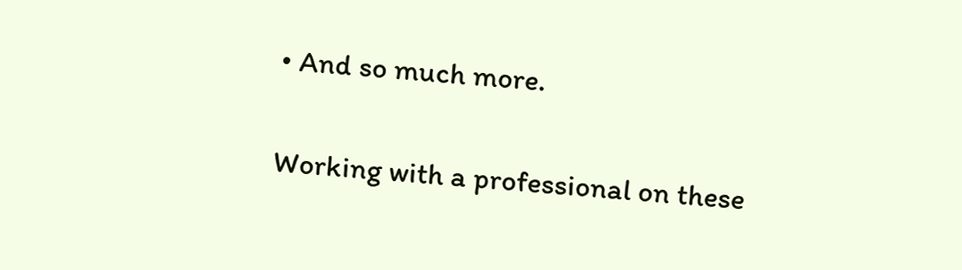• And so much more.

Working with a professional on these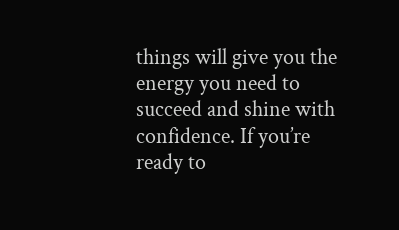things will give you the energy you need to succeed and shine with confidence. If you’re ready to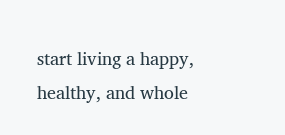start living a happy, healthy, and whole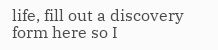life, fill out a discovery form here so I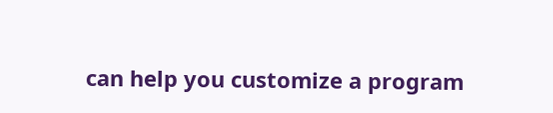can help you customize a program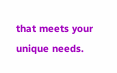that meets your unique needs.